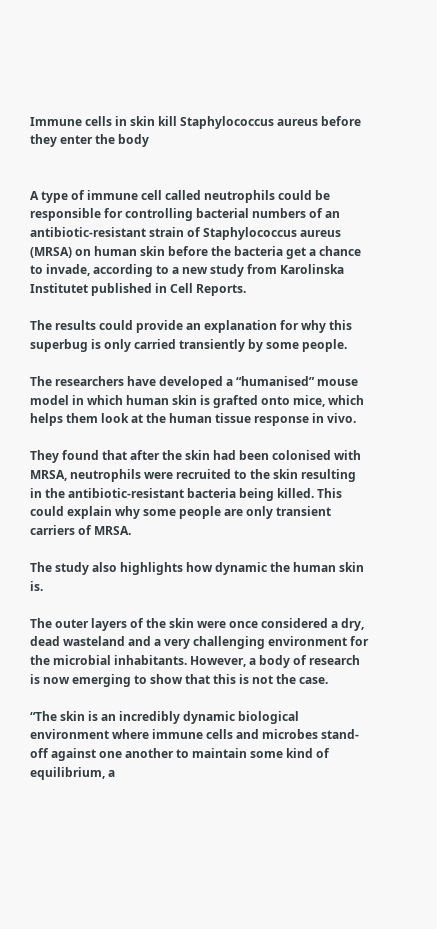Immune cells in skin kill Staphylococcus aureus before they enter the body


A type of immune cell called neutrophils could be responsible for controlling bacterial numbers of an antibiotic-resistant strain of Staphylococcus aureus (MRSA) on human skin before the bacteria get a chance to invade, according to a new study from Karolinska Institutet published in Cell Reports.

The results could provide an explanation for why this superbug is only carried transiently by some people.

The researchers have developed a “humanised” mouse model in which human skin is grafted onto mice, which helps them look at the human tissue response in vivo.

They found that after the skin had been colonised with MRSA, neutrophils were recruited to the skin resulting in the antibiotic-resistant bacteria being killed. This could explain why some people are only transient carriers of MRSA.

The study also highlights how dynamic the human skin is.

The outer layers of the skin were once considered a dry, dead wasteland and a very challenging environment for the microbial inhabitants. However, a body of research is now emerging to show that this is not the case.

“The skin is an incredibly dynamic biological environment where immune cells and microbes stand-off against one another to maintain some kind of equilibrium, a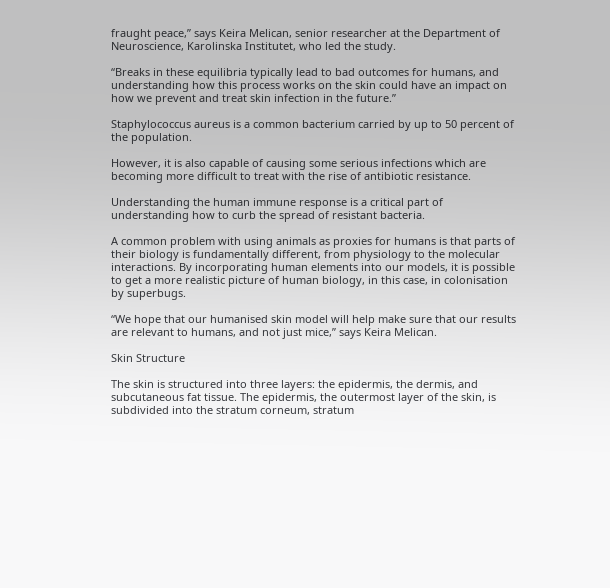fraught peace,” says Keira Melican, senior researcher at the Department of Neuroscience, Karolinska Institutet, who led the study.

“Breaks in these equilibria typically lead to bad outcomes for humans, and understanding how this process works on the skin could have an impact on how we prevent and treat skin infection in the future.”

Staphylococcus aureus is a common bacterium carried by up to 50 percent of the population.

However, it is also capable of causing some serious infections which are becoming more difficult to treat with the rise of antibiotic resistance.

Understanding the human immune response is a critical part of understanding how to curb the spread of resistant bacteria.

A common problem with using animals as proxies for humans is that parts of their biology is fundamentally different, from physiology to the molecular interactions. By incorporating human elements into our models, it is possible to get a more realistic picture of human biology, in this case, in colonisation by superbugs.

“We hope that our humanised skin model will help make sure that our results are relevant to humans, and not just mice,” says Keira Melican.

Skin Structure

The skin is structured into three layers: the epidermis, the dermis, and subcutaneous fat tissue. The epidermis, the outermost layer of the skin, is subdivided into the stratum corneum, stratum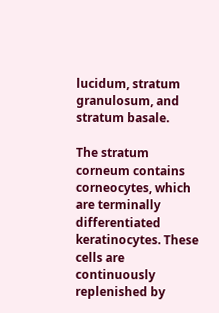lucidum, stratum granulosum, and stratum basale.

The stratum corneum contains corneocytes, which are terminally differentiated keratinocytes. These cells are continuously replenished by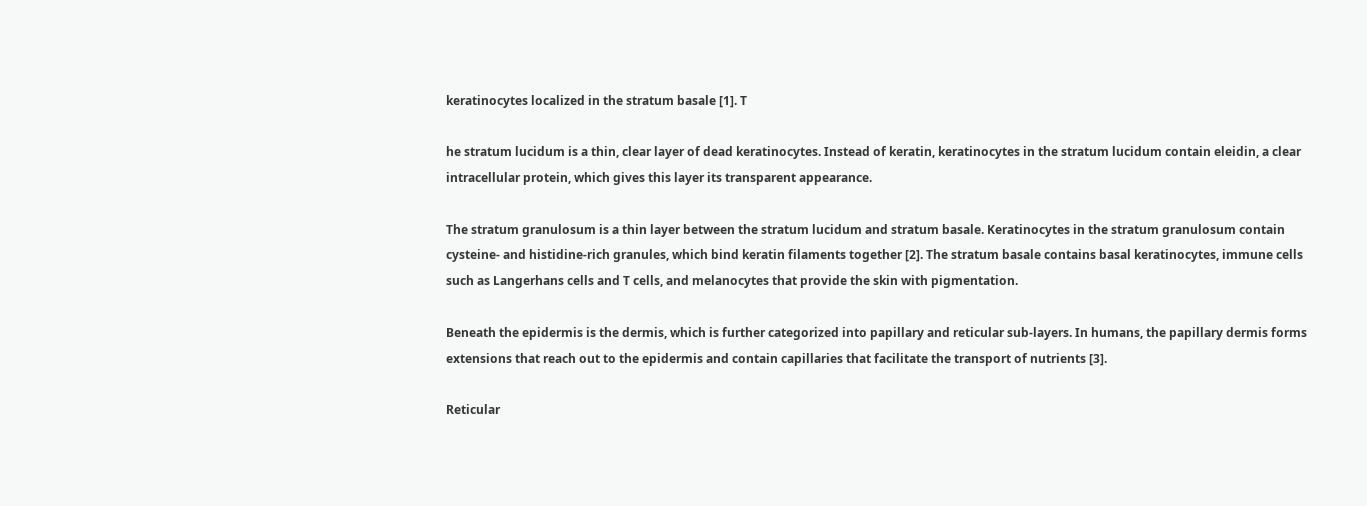keratinocytes localized in the stratum basale [1]. T

he stratum lucidum is a thin, clear layer of dead keratinocytes. Instead of keratin, keratinocytes in the stratum lucidum contain eleidin, a clear intracellular protein, which gives this layer its transparent appearance.

The stratum granulosum is a thin layer between the stratum lucidum and stratum basale. Keratinocytes in the stratum granulosum contain cysteine- and histidine-rich granules, which bind keratin filaments together [2]. The stratum basale contains basal keratinocytes, immune cells such as Langerhans cells and T cells, and melanocytes that provide the skin with pigmentation.

Beneath the epidermis is the dermis, which is further categorized into papillary and reticular sub-layers. In humans, the papillary dermis forms extensions that reach out to the epidermis and contain capillaries that facilitate the transport of nutrients [3].

Reticular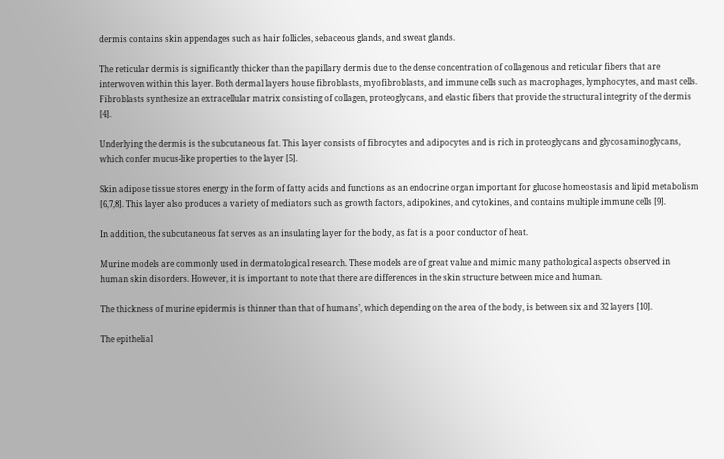dermis contains skin appendages such as hair follicles, sebaceous glands, and sweat glands.

The reticular dermis is significantly thicker than the papillary dermis due to the dense concentration of collagenous and reticular fibers that are interwoven within this layer. Both dermal layers house fibroblasts, myofibroblasts, and immune cells such as macrophages, lymphocytes, and mast cells. Fibroblasts synthesize an extracellular matrix consisting of collagen, proteoglycans, and elastic fibers that provide the structural integrity of the dermis [4].

Underlying the dermis is the subcutaneous fat. This layer consists of fibrocytes and adipocytes and is rich in proteoglycans and glycosaminoglycans, which confer mucus-like properties to the layer [5].

Skin adipose tissue stores energy in the form of fatty acids and functions as an endocrine organ important for glucose homeostasis and lipid metabolism [6,7,8]. This layer also produces a variety of mediators such as growth factors, adipokines, and cytokines, and contains multiple immune cells [9].

In addition, the subcutaneous fat serves as an insulating layer for the body, as fat is a poor conductor of heat.

Murine models are commonly used in dermatological research. These models are of great value and mimic many pathological aspects observed in human skin disorders. However, it is important to note that there are differences in the skin structure between mice and human.

The thickness of murine epidermis is thinner than that of humans’, which depending on the area of the body, is between six and 32 layers [10].

The epithelial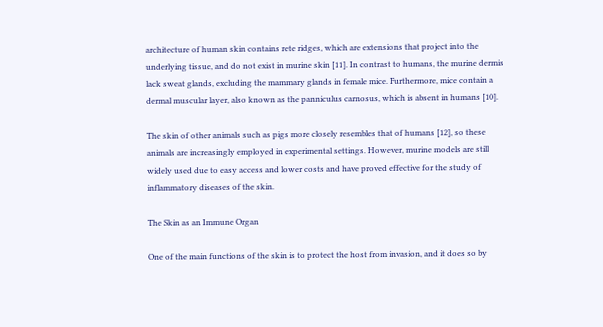architecture of human skin contains rete ridges, which are extensions that project into the underlying tissue, and do not exist in murine skin [11]. In contrast to humans, the murine dermis lack sweat glands, excluding the mammary glands in female mice. Furthermore, mice contain a dermal muscular layer, also known as the panniculus carnosus, which is absent in humans [10].

The skin of other animals such as pigs more closely resembles that of humans [12], so these animals are increasingly employed in experimental settings. However, murine models are still widely used due to easy access and lower costs and have proved effective for the study of inflammatory diseases of the skin.

The Skin as an Immune Organ

One of the main functions of the skin is to protect the host from invasion, and it does so by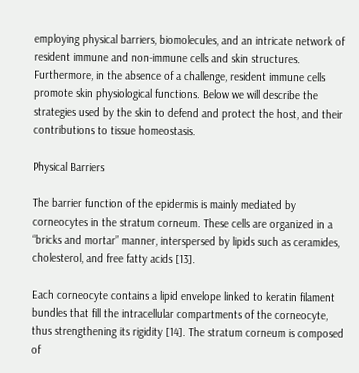employing physical barriers, biomolecules, and an intricate network of resident immune and non-immune cells and skin structures. Furthermore, in the absence of a challenge, resident immune cells promote skin physiological functions. Below we will describe the strategies used by the skin to defend and protect the host, and their contributions to tissue homeostasis.

Physical Barriers

The barrier function of the epidermis is mainly mediated by corneocytes in the stratum corneum. These cells are organized in a “bricks and mortar” manner, interspersed by lipids such as ceramides, cholesterol, and free fatty acids [13].

Each corneocyte contains a lipid envelope linked to keratin filament bundles that fill the intracellular compartments of the corneocyte, thus strengthening its rigidity [14]. The stratum corneum is composed of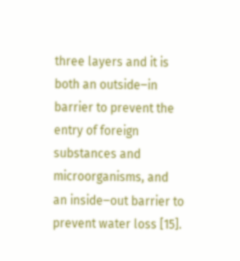three layers and it is both an outside‒in barrier to prevent the entry of foreign substances and microorganisms, and an inside‒out barrier to prevent water loss [15].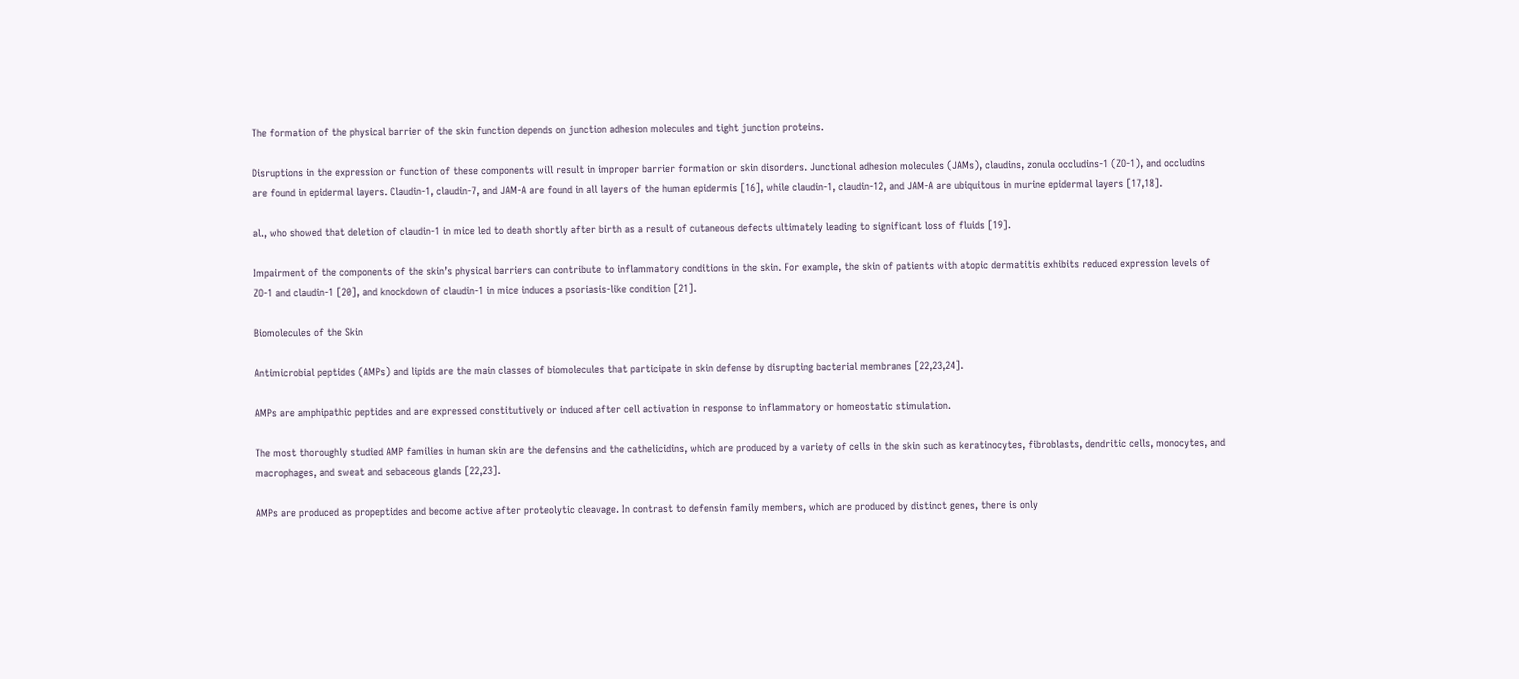The formation of the physical barrier of the skin function depends on junction adhesion molecules and tight junction proteins.

Disruptions in the expression or function of these components will result in improper barrier formation or skin disorders. Junctional adhesion molecules (JAMs), claudins, zonula occludins-1 (ZO-1), and occludins are found in epidermal layers. Claudin-1, claudin-7, and JAM-A are found in all layers of the human epidermis [16], while claudin-1, claudin-12, and JAM-A are ubiquitous in murine epidermal layers [17,18].

al., who showed that deletion of claudin-1 in mice led to death shortly after birth as a result of cutaneous defects ultimately leading to significant loss of fluids [19].

Impairment of the components of the skin’s physical barriers can contribute to inflammatory conditions in the skin. For example, the skin of patients with atopic dermatitis exhibits reduced expression levels of ZO-1 and claudin-1 [20], and knockdown of claudin-1 in mice induces a psoriasis-like condition [21].

Biomolecules of the Skin

Antimicrobial peptides (AMPs) and lipids are the main classes of biomolecules that participate in skin defense by disrupting bacterial membranes [22,23,24].

AMPs are amphipathic peptides and are expressed constitutively or induced after cell activation in response to inflammatory or homeostatic stimulation.

The most thoroughly studied AMP families in human skin are the defensins and the cathelicidins, which are produced by a variety of cells in the skin such as keratinocytes, fibroblasts, dendritic cells, monocytes, and macrophages, and sweat and sebaceous glands [22,23].

AMPs are produced as propeptides and become active after proteolytic cleavage. In contrast to defensin family members, which are produced by distinct genes, there is only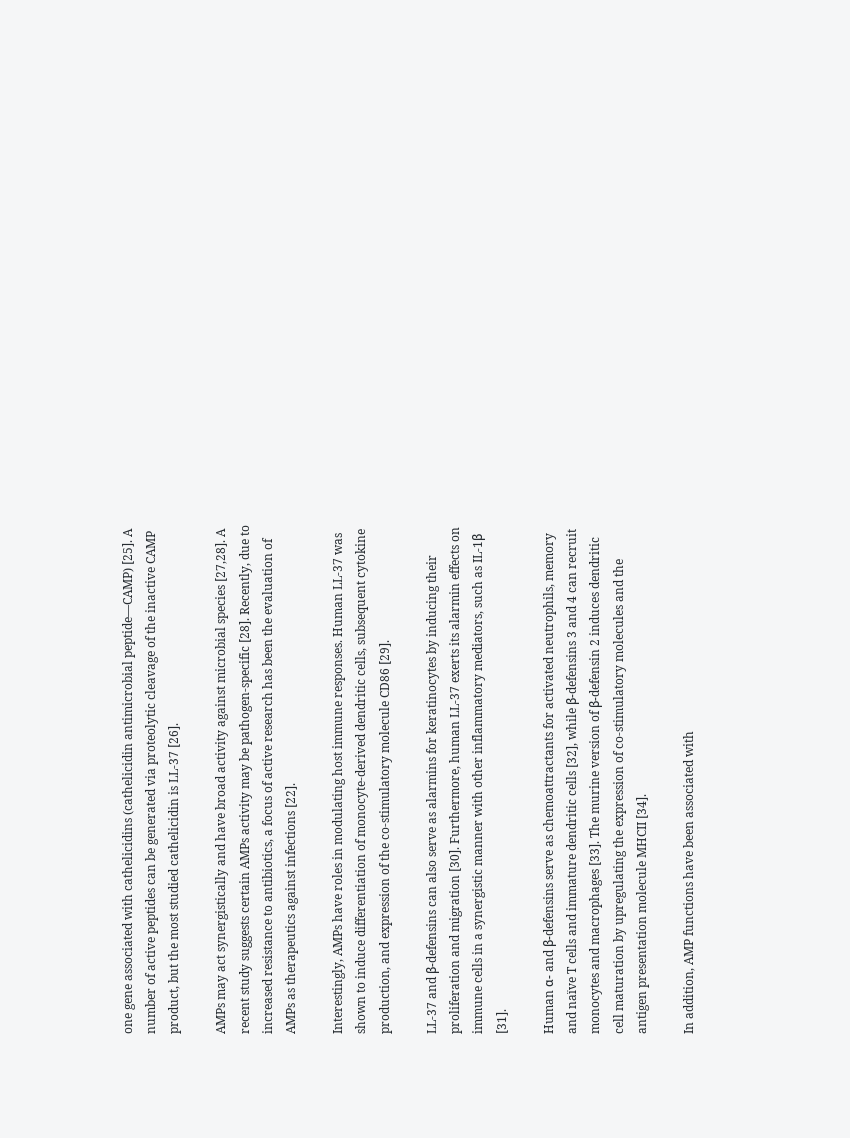one gene associated with cathelicidins (cathelicidin antimicrobial peptide—CAMP) [25]. A number of active peptides can be generated via proteolytic cleavage of the inactive CAMP product, but the most studied cathelicidin is LL-37 [26].

AMPs may act synergistically and have broad activity against microbial species [27,28]. A recent study suggests certain AMPs activity may be pathogen-specific [28]. Recently, due to increased resistance to antibiotics, a focus of active research has been the evaluation of AMPs as therapeutics against infections [22].

Interestingly, AMPs have roles in modulating host immune responses. Human LL-37 was shown to induce differentiation of monocyte-derived dendritic cells, subsequent cytokine production, and expression of the co-stimulatory molecule CD86 [29].

LL-37 and β-defensins can also serve as alarmins for keratinocytes by inducing their proliferation and migration [30]. Furthermore, human LL-37 exerts its alarmin effects on immune cells in a synergistic manner with other inflammatory mediators, such as IL-1β [31].

Human α- and β-defensins serve as chemoattractants for activated neutrophils, memory and naïve T cells and immature dendritic cells [32], while β-defensins 3 and 4 can recruit monocytes and macrophages [33]. The murine version of β-defensin 2 induces dendritic cell maturation by upregulating the expression of co-stimulatory molecules and the antigen presentation molecule MHCII [34].

In addition, AMP functions have been associated with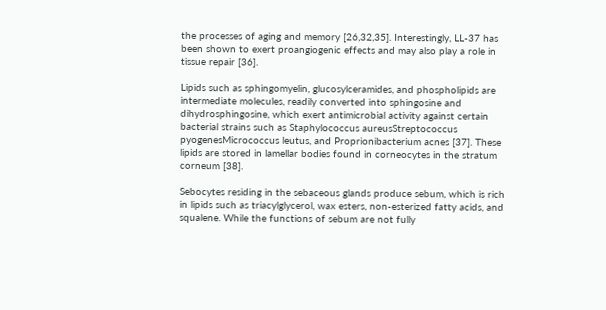the processes of aging and memory [26,32,35]. Interestingly, LL-37 has been shown to exert proangiogenic effects and may also play a role in tissue repair [36].

Lipids such as sphingomyelin, glucosylceramides, and phospholipids are intermediate molecules, readily converted into sphingosine and dihydrosphingosine, which exert antimicrobial activity against certain bacterial strains such as Staphylococcus aureusStreptococcus pyogenesMicrococcus leutus, and Proprionibacterium acnes [37]. These lipids are stored in lamellar bodies found in corneocytes in the stratum corneum [38].

Sebocytes residing in the sebaceous glands produce sebum, which is rich in lipids such as triacylglycerol, wax esters, non-esterized fatty acids, and squalene. While the functions of sebum are not fully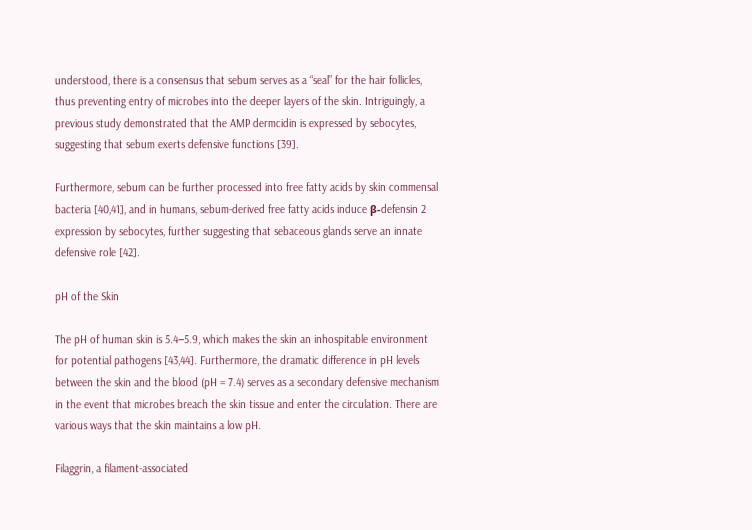understood, there is a consensus that sebum serves as a “seal” for the hair follicles, thus preventing entry of microbes into the deeper layers of the skin. Intriguingly, a previous study demonstrated that the AMP dermcidin is expressed by sebocytes, suggesting that sebum exerts defensive functions [39].

Furthermore, sebum can be further processed into free fatty acids by skin commensal bacteria [40,41], and in humans, sebum-derived free fatty acids induce β-defensin 2 expression by sebocytes, further suggesting that sebaceous glands serve an innate defensive role [42].

pH of the Skin

The pH of human skin is 5.4‒5.9, which makes the skin an inhospitable environment for potential pathogens [43,44]. Furthermore, the dramatic difference in pH levels between the skin and the blood (pH = 7.4) serves as a secondary defensive mechanism in the event that microbes breach the skin tissue and enter the circulation. There are various ways that the skin maintains a low pH.

Filaggrin, a filament-associated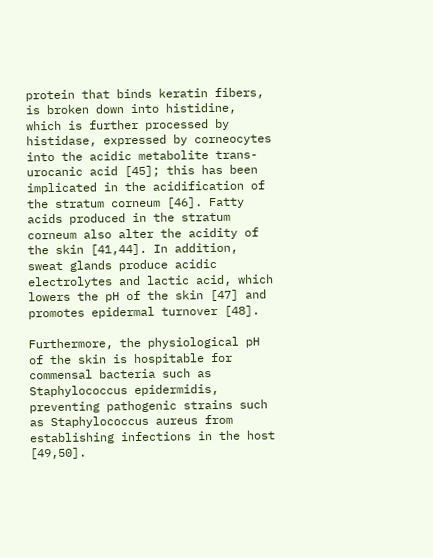protein that binds keratin fibers, is broken down into histidine, which is further processed by histidase, expressed by corneocytes into the acidic metabolite trans-urocanic acid [45]; this has been implicated in the acidification of the stratum corneum [46]. Fatty acids produced in the stratum corneum also alter the acidity of the skin [41,44]. In addition, sweat glands produce acidic electrolytes and lactic acid, which lowers the pH of the skin [47] and promotes epidermal turnover [48].

Furthermore, the physiological pH of the skin is hospitable for commensal bacteria such as Staphylococcus epidermidis, preventing pathogenic strains such as Staphylococcus aureus from establishing infections in the host [49,50].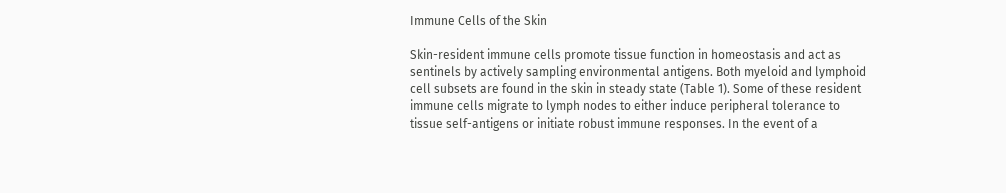Immune Cells of the Skin

Skin-resident immune cells promote tissue function in homeostasis and act as sentinels by actively sampling environmental antigens. Both myeloid and lymphoid cell subsets are found in the skin in steady state (Table 1). Some of these resident immune cells migrate to lymph nodes to either induce peripheral tolerance to tissue self-antigens or initiate robust immune responses. In the event of a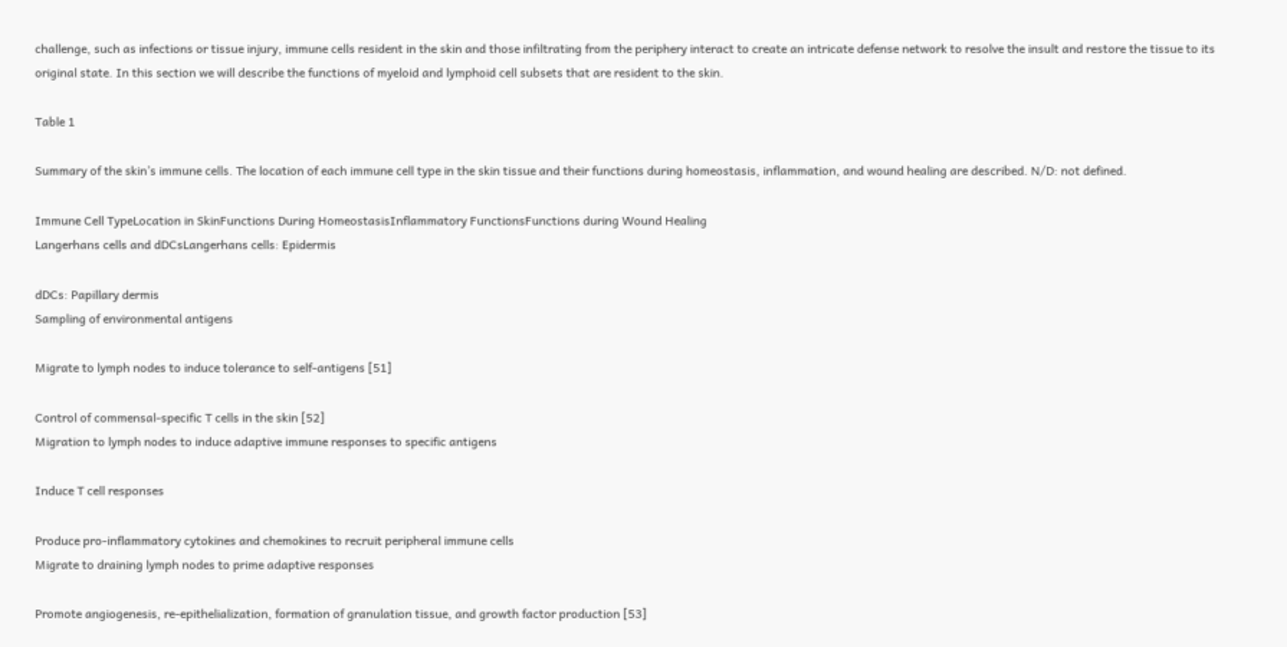challenge, such as infections or tissue injury, immune cells resident in the skin and those infiltrating from the periphery interact to create an intricate defense network to resolve the insult and restore the tissue to its original state. In this section we will describe the functions of myeloid and lymphoid cell subsets that are resident to the skin.

Table 1

Summary of the skin’s immune cells. The location of each immune cell type in the skin tissue and their functions during homeostasis, inflammation, and wound healing are described. N/D: not defined.

Immune Cell TypeLocation in SkinFunctions During HomeostasisInflammatory FunctionsFunctions during Wound Healing
Langerhans cells and dDCsLangerhans cells: Epidermis

dDCs: Papillary dermis
Sampling of environmental antigens

Migrate to lymph nodes to induce tolerance to self-antigens [51]

Control of commensal-specific T cells in the skin [52]
Migration to lymph nodes to induce adaptive immune responses to specific antigens

Induce T cell responses

Produce pro-inflammatory cytokines and chemokines to recruit peripheral immune cells
Migrate to draining lymph nodes to prime adaptive responses

Promote angiogenesis, re-epithelialization, formation of granulation tissue, and growth factor production [53]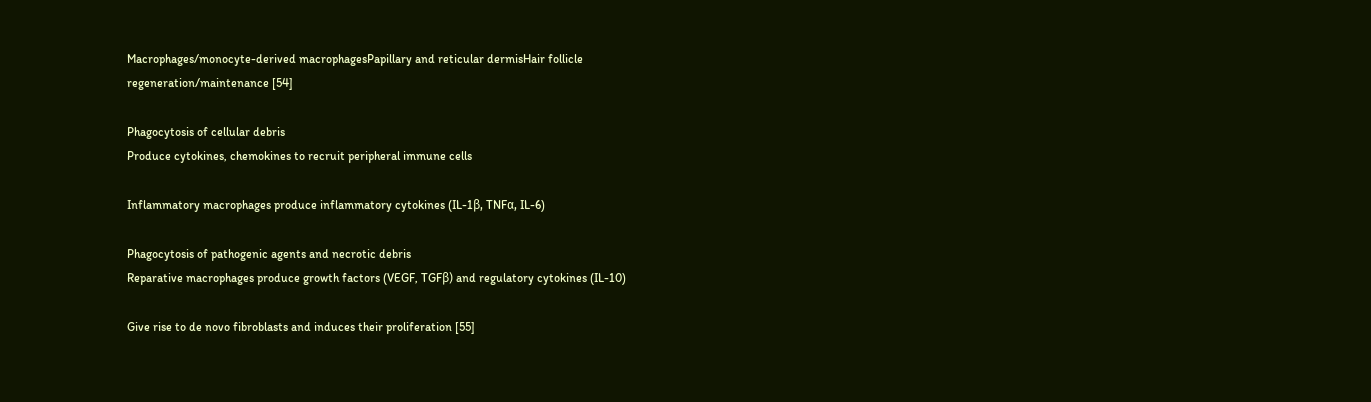Macrophages/monocyte-derived macrophagesPapillary and reticular dermisHair follicle regeneration/maintenance [54]

Phagocytosis of cellular debris
Produce cytokines, chemokines to recruit peripheral immune cells

Inflammatory macrophages produce inflammatory cytokines (IL-1β, TNFα, IL-6)

Phagocytosis of pathogenic agents and necrotic debris
Reparative macrophages produce growth factors (VEGF, TGFβ) and regulatory cytokines (IL-10)

Give rise to de novo fibroblasts and induces their proliferation [55]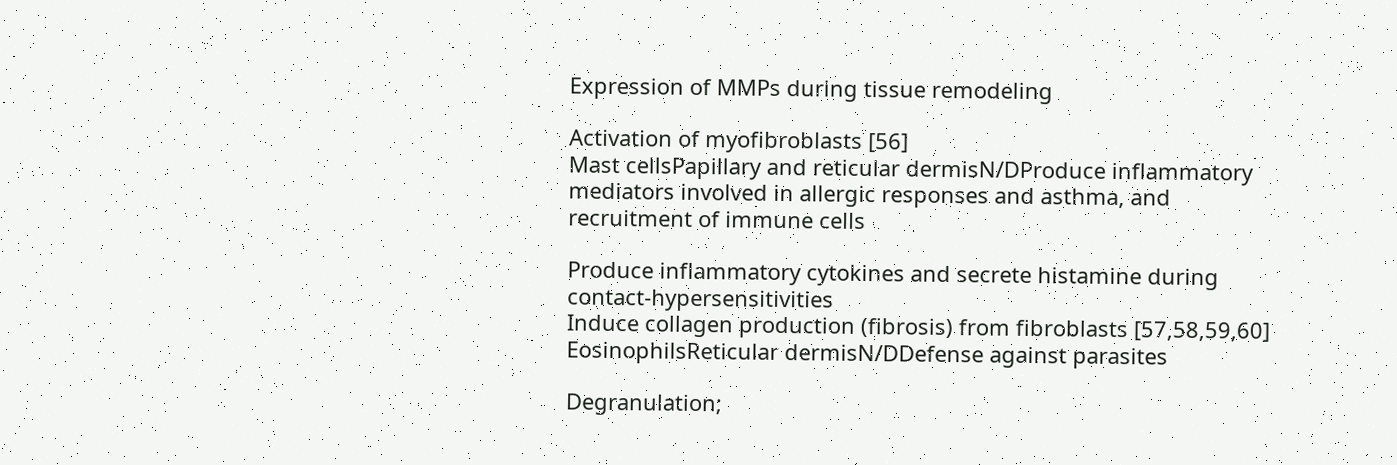Expression of MMPs during tissue remodeling

Activation of myofibroblasts [56]
Mast cellsPapillary and reticular dermisN/DProduce inflammatory mediators involved in allergic responses and asthma, and recruitment of immune cells

Produce inflammatory cytokines and secrete histamine during contact-hypersensitivities
Induce collagen production (fibrosis) from fibroblasts [57,58,59,60]
EosinophilsReticular dermisN/DDefense against parasites

Degranulation;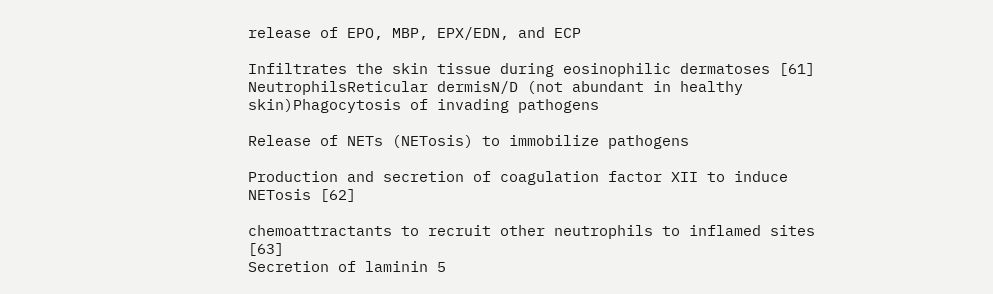release of EPO, MBP, EPX/EDN, and ECP

Infiltrates the skin tissue during eosinophilic dermatoses [61]
NeutrophilsReticular dermisN/D (not abundant in healthy skin)Phagocytosis of invading pathogens

Release of NETs (NETosis) to immobilize pathogens

Production and secretion of coagulation factor XII to induce NETosis [62]

chemoattractants to recruit other neutrophils to inflamed sites [63]
Secretion of laminin 5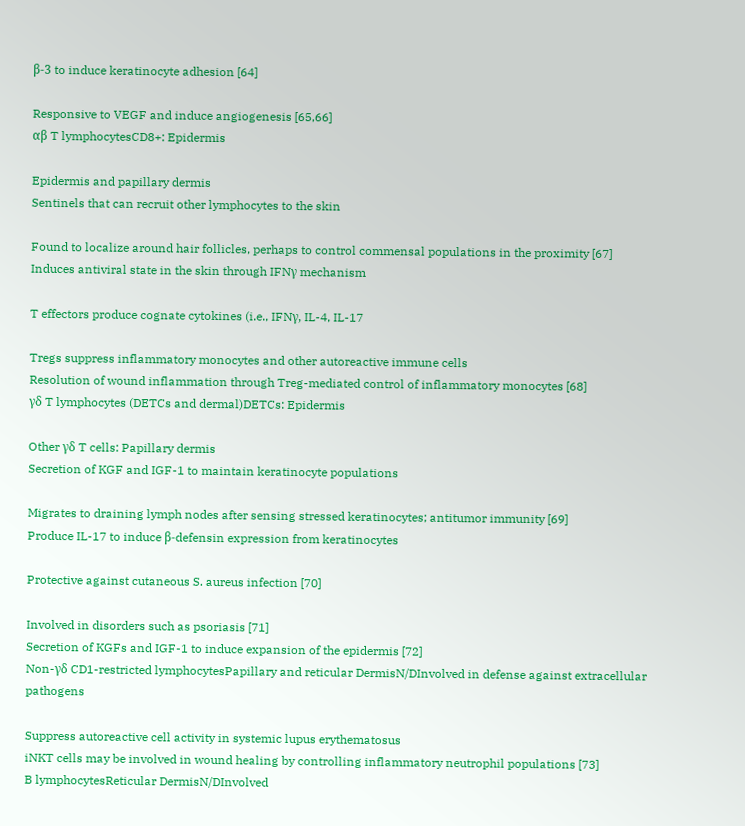β-3 to induce keratinocyte adhesion [64]

Responsive to VEGF and induce angiogenesis [65,66]
αβ T lymphocytesCD8+: Epidermis

Epidermis and papillary dermis
Sentinels that can recruit other lymphocytes to the skin

Found to localize around hair follicles, perhaps to control commensal populations in the proximity [67]
Induces antiviral state in the skin through IFNγ mechanism

T effectors produce cognate cytokines (i.e., IFNγ, IL-4, IL-17

Tregs suppress inflammatory monocytes and other autoreactive immune cells
Resolution of wound inflammation through Treg-mediated control of inflammatory monocytes [68]
γδ T lymphocytes (DETCs and dermal)DETCs: Epidermis

Other γδ T cells: Papillary dermis
Secretion of KGF and IGF-1 to maintain keratinocyte populations

Migrates to draining lymph nodes after sensing stressed keratinocytes; antitumor immunity [69]
Produce IL-17 to induce β-defensin expression from keratinocytes

Protective against cutaneous S. aureus infection [70]

Involved in disorders such as psoriasis [71]
Secretion of KGFs and IGF-1 to induce expansion of the epidermis [72]
Non-γδ CD1-restricted lymphocytesPapillary and reticular DermisN/DInvolved in defense against extracellular pathogens

Suppress autoreactive cell activity in systemic lupus erythematosus
iNKT cells may be involved in wound healing by controlling inflammatory neutrophil populations [73]
B lymphocytesReticular DermisN/DInvolved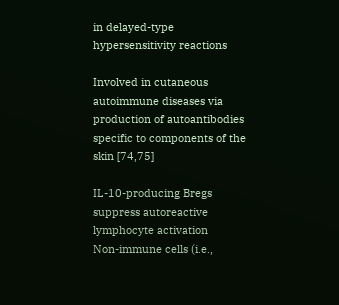in delayed-type hypersensitivity reactions

Involved in cutaneous autoimmune diseases via production of autoantibodies specific to components of the skin [74,75]

IL-10-producing Bregs suppress autoreactive lymphocyte activation
Non-immune cells (i.e.,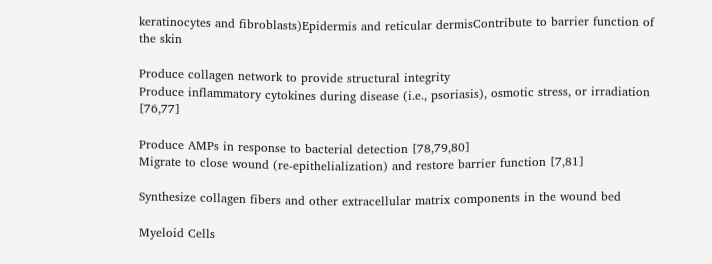keratinocytes and fibroblasts)Epidermis and reticular dermisContribute to barrier function of the skin

Produce collagen network to provide structural integrity
Produce inflammatory cytokines during disease (i.e., psoriasis), osmotic stress, or irradiation [76,77]

Produce AMPs in response to bacterial detection [78,79,80]
Migrate to close wound (re-epithelialization) and restore barrier function [7,81]

Synthesize collagen fibers and other extracellular matrix components in the wound bed

Myeloid Cells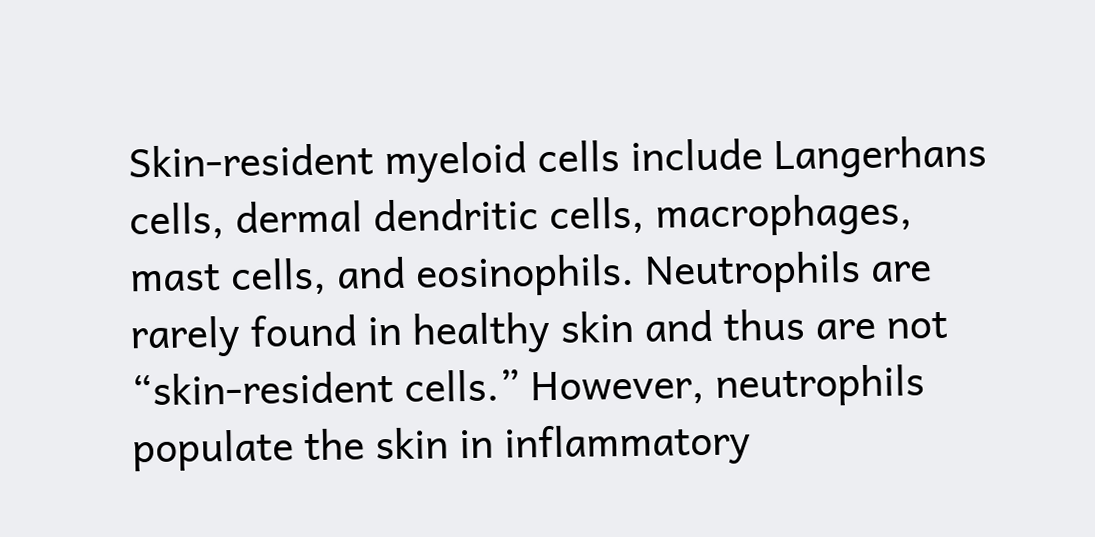Skin-resident myeloid cells include Langerhans cells, dermal dendritic cells, macrophages, mast cells, and eosinophils. Neutrophils are rarely found in healthy skin and thus are not “skin-resident cells.” However, neutrophils populate the skin in inflammatory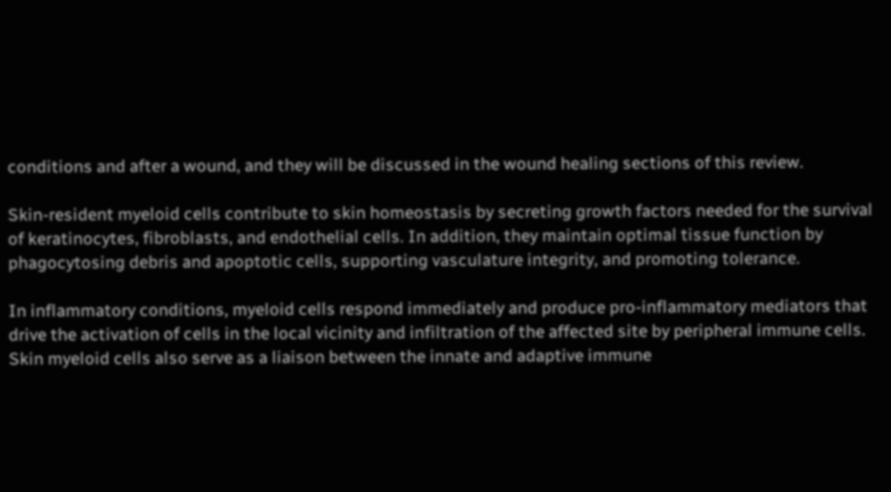conditions and after a wound, and they will be discussed in the wound healing sections of this review.

Skin-resident myeloid cells contribute to skin homeostasis by secreting growth factors needed for the survival of keratinocytes, fibroblasts, and endothelial cells. In addition, they maintain optimal tissue function by phagocytosing debris and apoptotic cells, supporting vasculature integrity, and promoting tolerance.

In inflammatory conditions, myeloid cells respond immediately and produce pro-inflammatory mediators that drive the activation of cells in the local vicinity and infiltration of the affected site by peripheral immune cells. Skin myeloid cells also serve as a liaison between the innate and adaptive immune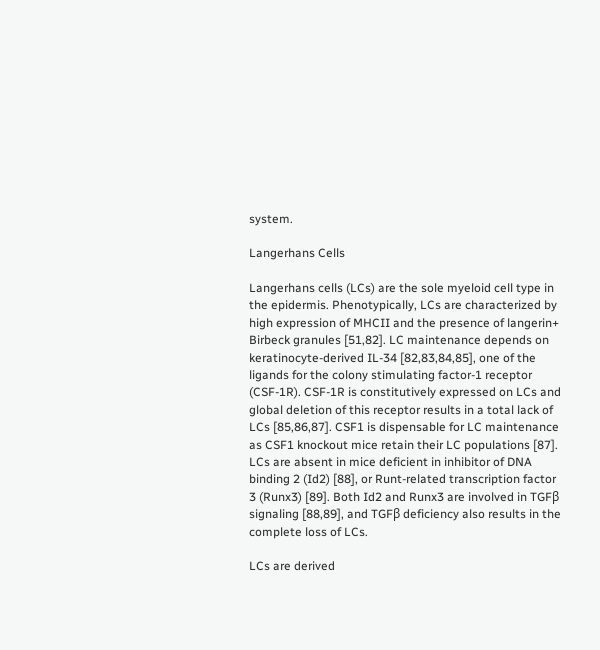system.

Langerhans Cells

Langerhans cells (LCs) are the sole myeloid cell type in the epidermis. Phenotypically, LCs are characterized by high expression of MHCII and the presence of langerin+ Birbeck granules [51,82]. LC maintenance depends on keratinocyte-derived IL-34 [82,83,84,85], one of the ligands for the colony stimulating factor-1 receptor (CSF-1R). CSF-1R is constitutively expressed on LCs and global deletion of this receptor results in a total lack of LCs [85,86,87]. CSF1 is dispensable for LC maintenance as CSF1 knockout mice retain their LC populations [87]. LCs are absent in mice deficient in inhibitor of DNA binding 2 (Id2) [88], or Runt-related transcription factor 3 (Runx3) [89]. Both Id2 and Runx3 are involved in TGFβ signaling [88,89], and TGFβ deficiency also results in the complete loss of LCs.

LCs are derived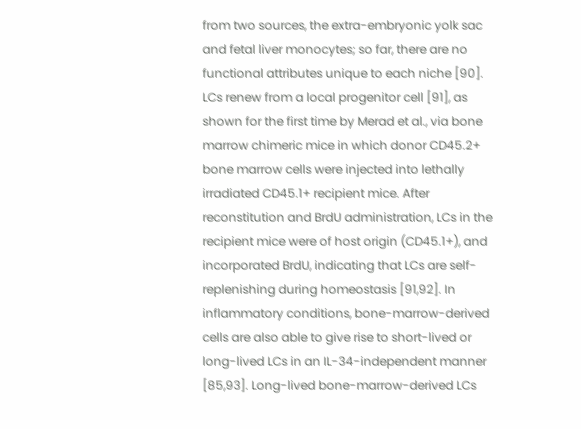from two sources, the extra-embryonic yolk sac and fetal liver monocytes; so far, there are no functional attributes unique to each niche [90]. LCs renew from a local progenitor cell [91], as shown for the first time by Merad et al., via bone marrow chimeric mice in which donor CD45.2+ bone marrow cells were injected into lethally irradiated CD45.1+ recipient mice. After reconstitution and BrdU administration, LCs in the recipient mice were of host origin (CD45.1+), and incorporated BrdU, indicating that LCs are self-replenishing during homeostasis [91,92]. In inflammatory conditions, bone-marrow-derived cells are also able to give rise to short-lived or long-lived LCs in an IL-34-independent manner [85,93]. Long-lived bone-marrow-derived LCs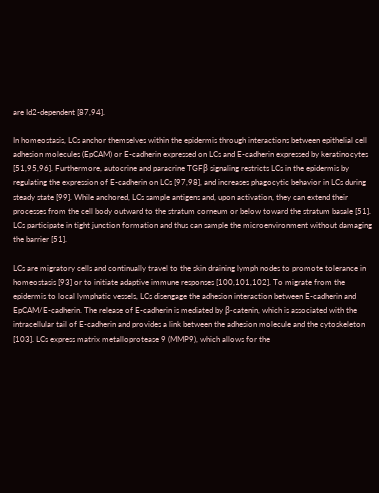are Id2-dependent [87,94].

In homeostasis, LCs anchor themselves within the epidermis through interactions between epithelial cell adhesion molecules (EpCAM) or E-cadherin expressed on LCs and E-cadherin expressed by keratinocytes [51,95,96]. Furthermore, autocrine and paracrine TGFβ signaling restricts LCs in the epidermis by regulating the expression of E-cadherin on LCs [97,98], and increases phagocytic behavior in LCs during steady state [99]. While anchored, LCs sample antigens and, upon activation, they can extend their processes from the cell body outward to the stratum corneum or below toward the stratum basale [51]. LCs participate in tight junction formation and thus can sample the microenvironment without damaging the barrier [51].

LCs are migratory cells and continually travel to the skin draining lymph nodes to promote tolerance in homeostasis [93] or to initiate adaptive immune responses [100,101,102]. To migrate from the epidermis to local lymphatic vessels, LCs disengage the adhesion interaction between E-cadherin and EpCAM/E-cadherin. The release of E-cadherin is mediated by β-catenin, which is associated with the intracellular tail of E-cadherin and provides a link between the adhesion molecule and the cytoskeleton [103]. LCs express matrix metalloprotease 9 (MMP9), which allows for the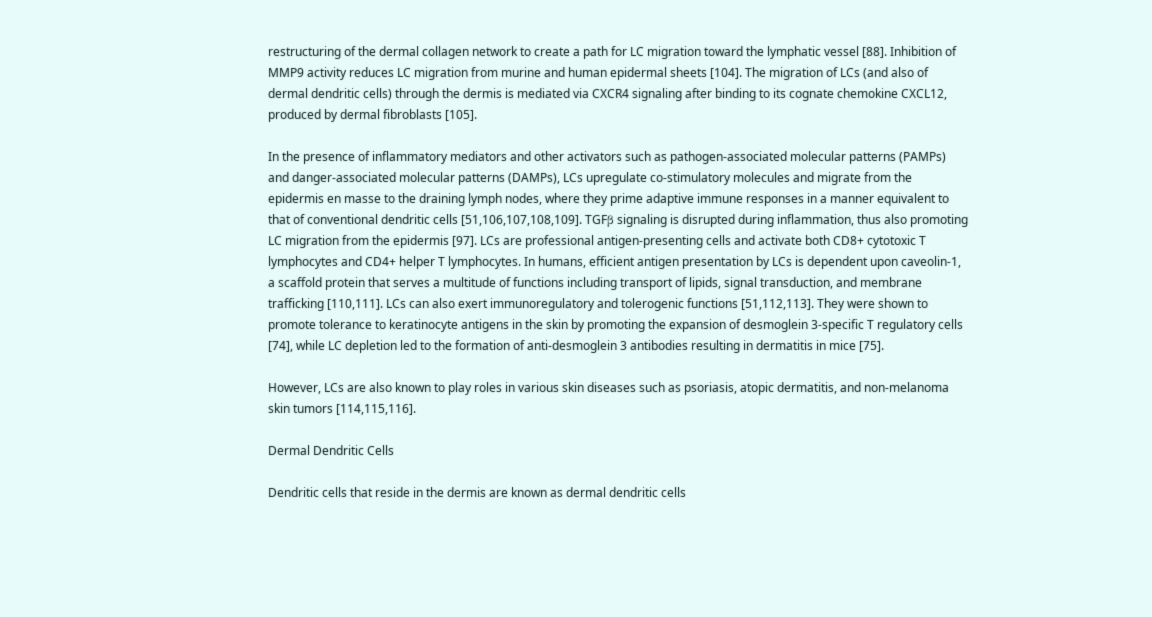restructuring of the dermal collagen network to create a path for LC migration toward the lymphatic vessel [88]. Inhibition of MMP9 activity reduces LC migration from murine and human epidermal sheets [104]. The migration of LCs (and also of dermal dendritic cells) through the dermis is mediated via CXCR4 signaling after binding to its cognate chemokine CXCL12, produced by dermal fibroblasts [105].

In the presence of inflammatory mediators and other activators such as pathogen-associated molecular patterns (PAMPs) and danger-associated molecular patterns (DAMPs), LCs upregulate co-stimulatory molecules and migrate from the epidermis en masse to the draining lymph nodes, where they prime adaptive immune responses in a manner equivalent to that of conventional dendritic cells [51,106,107,108,109]. TGFβ signaling is disrupted during inflammation, thus also promoting LC migration from the epidermis [97]. LCs are professional antigen-presenting cells and activate both CD8+ cytotoxic T lymphocytes and CD4+ helper T lymphocytes. In humans, efficient antigen presentation by LCs is dependent upon caveolin-1, a scaffold protein that serves a multitude of functions including transport of lipids, signal transduction, and membrane trafficking [110,111]. LCs can also exert immunoregulatory and tolerogenic functions [51,112,113]. They were shown to promote tolerance to keratinocyte antigens in the skin by promoting the expansion of desmoglein 3-specific T regulatory cells [74], while LC depletion led to the formation of anti-desmoglein 3 antibodies resulting in dermatitis in mice [75].

However, LCs are also known to play roles in various skin diseases such as psoriasis, atopic dermatitis, and non-melanoma skin tumors [114,115,116].

Dermal Dendritic Cells

Dendritic cells that reside in the dermis are known as dermal dendritic cells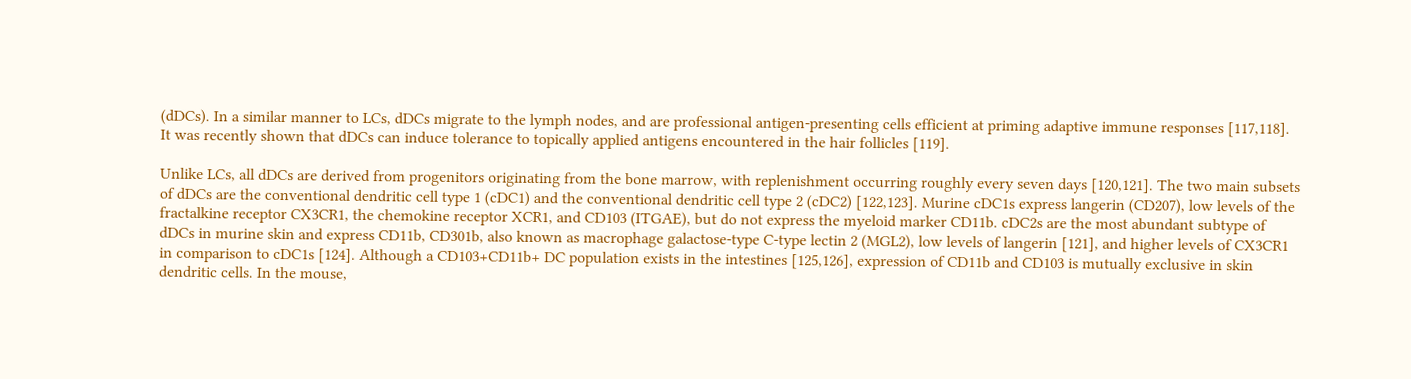(dDCs). In a similar manner to LCs, dDCs migrate to the lymph nodes, and are professional antigen-presenting cells efficient at priming adaptive immune responses [117,118]. It was recently shown that dDCs can induce tolerance to topically applied antigens encountered in the hair follicles [119].

Unlike LCs, all dDCs are derived from progenitors originating from the bone marrow, with replenishment occurring roughly every seven days [120,121]. The two main subsets of dDCs are the conventional dendritic cell type 1 (cDC1) and the conventional dendritic cell type 2 (cDC2) [122,123]. Murine cDC1s express langerin (CD207), low levels of the fractalkine receptor CX3CR1, the chemokine receptor XCR1, and CD103 (ITGAE), but do not express the myeloid marker CD11b. cDC2s are the most abundant subtype of dDCs in murine skin and express CD11b, CD301b, also known as macrophage galactose-type C-type lectin 2 (MGL2), low levels of langerin [121], and higher levels of CX3CR1 in comparison to cDC1s [124]. Although a CD103+CD11b+ DC population exists in the intestines [125,126], expression of CD11b and CD103 is mutually exclusive in skin dendritic cells. In the mouse,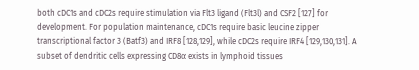both cDC1s and cDC2s require stimulation via Flt3 ligand (Flt3l) and CSF2 [127] for development. For population maintenance, cDC1s require basic leucine zipper transcriptional factor 3 (Batf3) and IRF8 [128,129], while cDC2s require IRF4 [129,130,131]. A subset of dendritic cells expressing CD8α exists in lymphoid tissues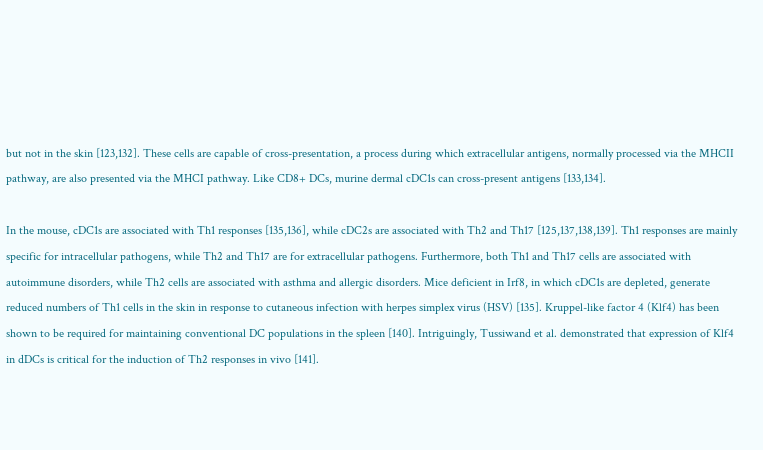but not in the skin [123,132]. These cells are capable of cross-presentation, a process during which extracellular antigens, normally processed via the MHCII pathway, are also presented via the MHCI pathway. Like CD8+ DCs, murine dermal cDC1s can cross-present antigens [133,134].

In the mouse, cDC1s are associated with Th1 responses [135,136], while cDC2s are associated with Th2 and Th17 [125,137,138,139]. Th1 responses are mainly specific for intracellular pathogens, while Th2 and Th17 are for extracellular pathogens. Furthermore, both Th1 and Th17 cells are associated with autoimmune disorders, while Th2 cells are associated with asthma and allergic disorders. Mice deficient in Irf8, in which cDC1s are depleted, generate reduced numbers of Th1 cells in the skin in response to cutaneous infection with herpes simplex virus (HSV) [135]. Kruppel-like factor 4 (Klf4) has been shown to be required for maintaining conventional DC populations in the spleen [140]. Intriguingly, Tussiwand et al. demonstrated that expression of Klf4 in dDCs is critical for the induction of Th2 responses in vivo [141].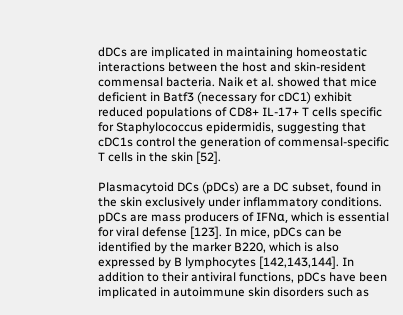dDCs are implicated in maintaining homeostatic interactions between the host and skin-resident commensal bacteria. Naik et al. showed that mice deficient in Batf3 (necessary for cDC1) exhibit reduced populations of CD8+ IL-17+ T cells specific for Staphylococcus epidermidis, suggesting that cDC1s control the generation of commensal-specific T cells in the skin [52].

Plasmacytoid DCs (pDCs) are a DC subset, found in the skin exclusively under inflammatory conditions. pDCs are mass producers of IFNα, which is essential for viral defense [123]. In mice, pDCs can be identified by the marker B220, which is also expressed by B lymphocytes [142,143,144]. In addition to their antiviral functions, pDCs have been implicated in autoimmune skin disorders such as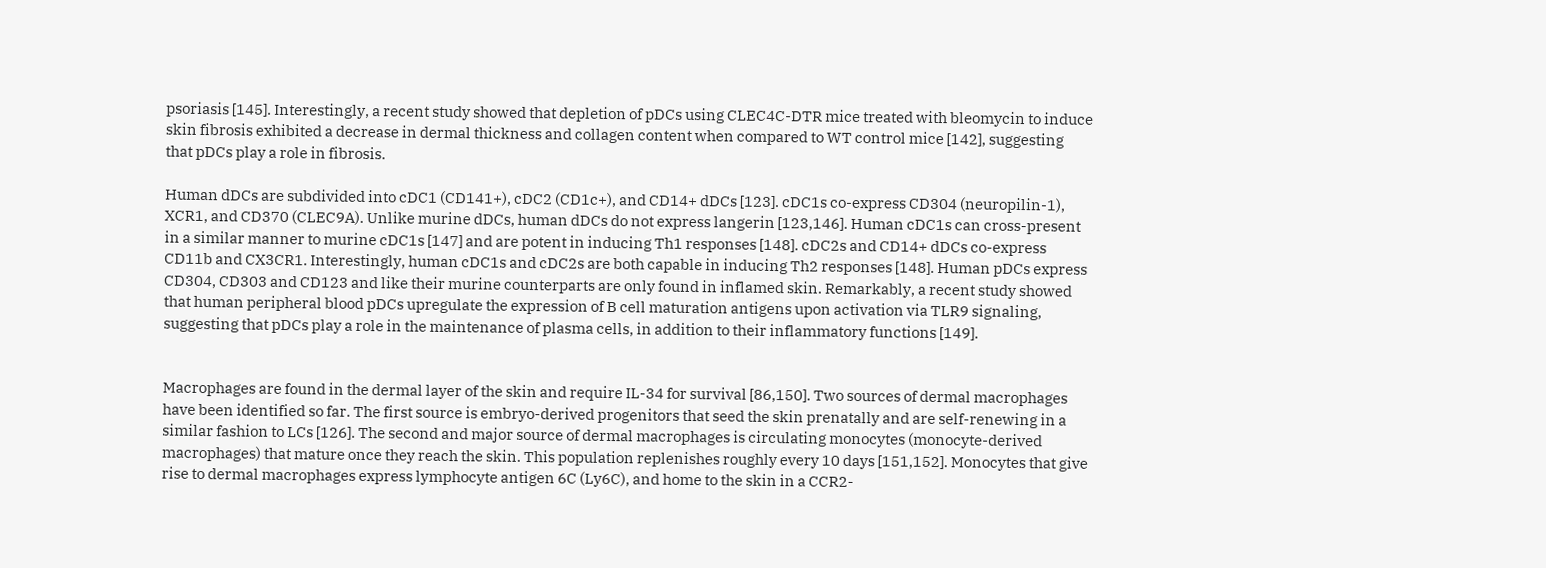psoriasis [145]. Interestingly, a recent study showed that depletion of pDCs using CLEC4C-DTR mice treated with bleomycin to induce skin fibrosis exhibited a decrease in dermal thickness and collagen content when compared to WT control mice [142], suggesting that pDCs play a role in fibrosis.

Human dDCs are subdivided into cDC1 (CD141+), cDC2 (CD1c+), and CD14+ dDCs [123]. cDC1s co-express CD304 (neuropilin-1), XCR1, and CD370 (CLEC9A). Unlike murine dDCs, human dDCs do not express langerin [123,146]. Human cDC1s can cross-present in a similar manner to murine cDC1s [147] and are potent in inducing Th1 responses [148]. cDC2s and CD14+ dDCs co-express CD11b and CX3CR1. Interestingly, human cDC1s and cDC2s are both capable in inducing Th2 responses [148]. Human pDCs express CD304, CD303 and CD123 and like their murine counterparts are only found in inflamed skin. Remarkably, a recent study showed that human peripheral blood pDCs upregulate the expression of B cell maturation antigens upon activation via TLR9 signaling, suggesting that pDCs play a role in the maintenance of plasma cells, in addition to their inflammatory functions [149].


Macrophages are found in the dermal layer of the skin and require IL-34 for survival [86,150]. Two sources of dermal macrophages have been identified so far. The first source is embryo-derived progenitors that seed the skin prenatally and are self-renewing in a similar fashion to LCs [126]. The second and major source of dermal macrophages is circulating monocytes (monocyte-derived macrophages) that mature once they reach the skin. This population replenishes roughly every 10 days [151,152]. Monocytes that give rise to dermal macrophages express lymphocyte antigen 6C (Ly6C), and home to the skin in a CCR2-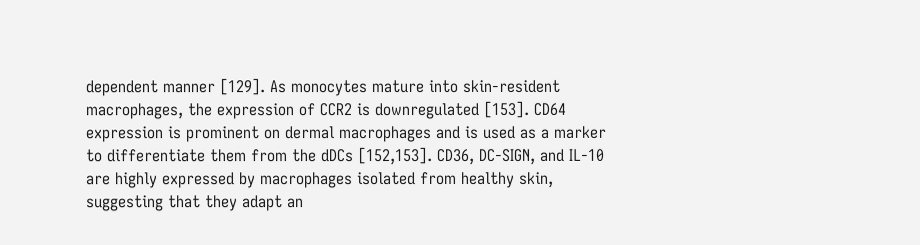dependent manner [129]. As monocytes mature into skin-resident macrophages, the expression of CCR2 is downregulated [153]. CD64 expression is prominent on dermal macrophages and is used as a marker to differentiate them from the dDCs [152,153]. CD36, DC-SIGN, and IL-10 are highly expressed by macrophages isolated from healthy skin, suggesting that they adapt an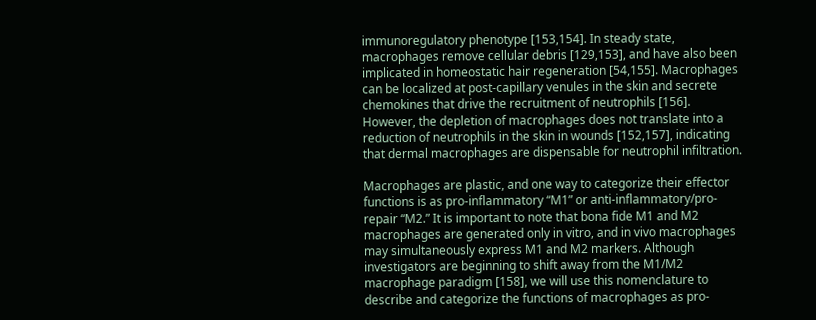immunoregulatory phenotype [153,154]. In steady state, macrophages remove cellular debris [129,153], and have also been implicated in homeostatic hair regeneration [54,155]. Macrophages can be localized at post-capillary venules in the skin and secrete chemokines that drive the recruitment of neutrophils [156]. However, the depletion of macrophages does not translate into a reduction of neutrophils in the skin in wounds [152,157], indicating that dermal macrophages are dispensable for neutrophil infiltration.

Macrophages are plastic, and one way to categorize their effector functions is as pro-inflammatory “M1” or anti-inflammatory/pro-repair “M2.” It is important to note that bona fide M1 and M2 macrophages are generated only in vitro, and in vivo macrophages may simultaneously express M1 and M2 markers. Although investigators are beginning to shift away from the M1/M2 macrophage paradigm [158], we will use this nomenclature to describe and categorize the functions of macrophages as pro-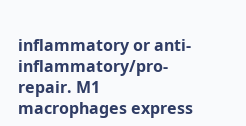inflammatory or anti-inflammatory/pro-repair. M1 macrophages express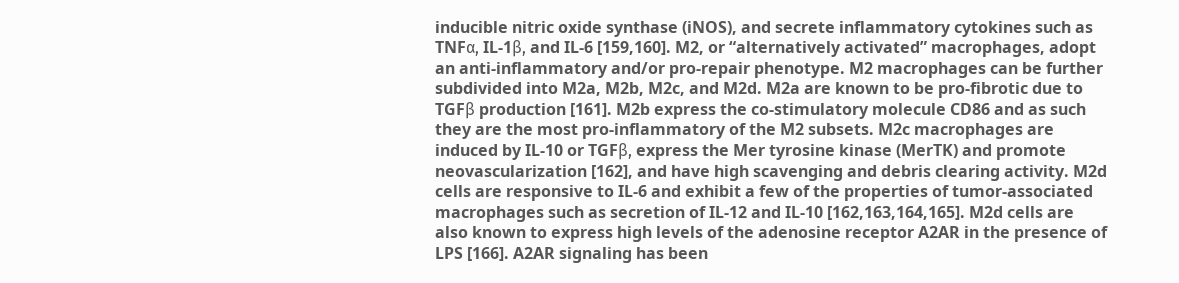inducible nitric oxide synthase (iNOS), and secrete inflammatory cytokines such as TNFα, IL-1β, and IL-6 [159,160]. M2, or “alternatively activated” macrophages, adopt an anti-inflammatory and/or pro-repair phenotype. M2 macrophages can be further subdivided into M2a, M2b, M2c, and M2d. M2a are known to be pro-fibrotic due to TGFβ production [161]. M2b express the co-stimulatory molecule CD86 and as such they are the most pro-inflammatory of the M2 subsets. M2c macrophages are induced by IL-10 or TGFβ, express the Mer tyrosine kinase (MerTK) and promote neovascularization [162], and have high scavenging and debris clearing activity. M2d cells are responsive to IL-6 and exhibit a few of the properties of tumor-associated macrophages such as secretion of IL-12 and IL-10 [162,163,164,165]. M2d cells are also known to express high levels of the adenosine receptor A2AR in the presence of LPS [166]. A2AR signaling has been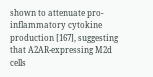shown to attenuate pro-inflammatory cytokine production [167], suggesting that A2AR-expressing M2d cells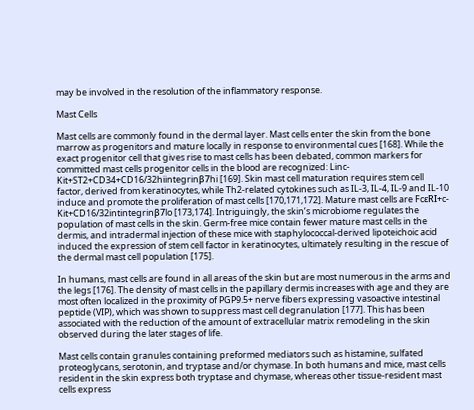may be involved in the resolution of the inflammatory response.

Mast Cells

Mast cells are commonly found in the dermal layer. Mast cells enter the skin from the bone marrow as progenitors and mature locally in response to environmental cues [168]. While the exact progenitor cell that gives rise to mast cells has been debated, common markers for committed mast cells progenitor cells in the blood are recognized: Linc-Kit+ST2+CD34+CD16/32hiintegrinβ7hi [169]. Skin mast cell maturation requires stem cell factor, derived from keratinocytes, while Th2-related cytokines such as IL-3, IL-4, IL-9 and IL-10 induce and promote the proliferation of mast cells [170,171,172]. Mature mast cells are FcεRI+c-Kit+CD16/32intintegrinβ7lo [173,174]. Intriguingly, the skin’s microbiome regulates the population of mast cells in the skin. Germ-free mice contain fewer mature mast cells in the dermis, and intradermal injection of these mice with staphylococcal-derived lipoteichoic acid induced the expression of stem cell factor in keratinocytes, ultimately resulting in the rescue of the dermal mast cell population [175].

In humans, mast cells are found in all areas of the skin but are most numerous in the arms and the legs [176]. The density of mast cells in the papillary dermis increases with age and they are most often localized in the proximity of PGP9.5+ nerve fibers expressing vasoactive intestinal peptide (VIP), which was shown to suppress mast cell degranulation [177]. This has been associated with the reduction of the amount of extracellular matrix remodeling in the skin observed during the later stages of life.

Mast cells contain granules containing preformed mediators such as histamine, sulfated proteoglycans, serotonin, and tryptase and/or chymase. In both humans and mice, mast cells resident in the skin express both tryptase and chymase, whereas other tissue-resident mast cells express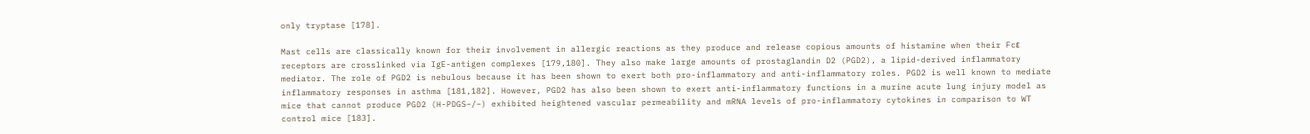only tryptase [178].

Mast cells are classically known for their involvement in allergic reactions as they produce and release copious amounts of histamine when their Fcε receptors are crosslinked via IgE-antigen complexes [179,180]. They also make large amounts of prostaglandin D2 (PGD2), a lipid-derived inflammatory mediator. The role of PGD2 is nebulous because it has been shown to exert both pro-inflammatory and anti-inflammatory roles. PGD2 is well known to mediate inflammatory responses in asthma [181,182]. However, PGD2 has also been shown to exert anti-inflammatory functions in a murine acute lung injury model as mice that cannot produce PGD2 (H-PDGS−/−) exhibited heightened vascular permeability and mRNA levels of pro-inflammatory cytokines in comparison to WT control mice [183].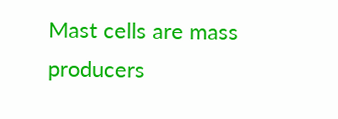Mast cells are mass producers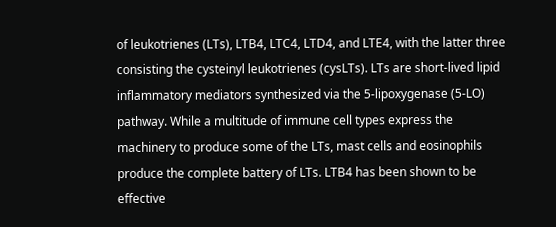of leukotrienes (LTs), LTB4, LTC4, LTD4, and LTE4, with the latter three consisting the cysteinyl leukotrienes (cysLTs). LTs are short-lived lipid inflammatory mediators synthesized via the 5-lipoxygenase (5-LO) pathway. While a multitude of immune cell types express the machinery to produce some of the LTs, mast cells and eosinophils produce the complete battery of LTs. LTB4 has been shown to be effective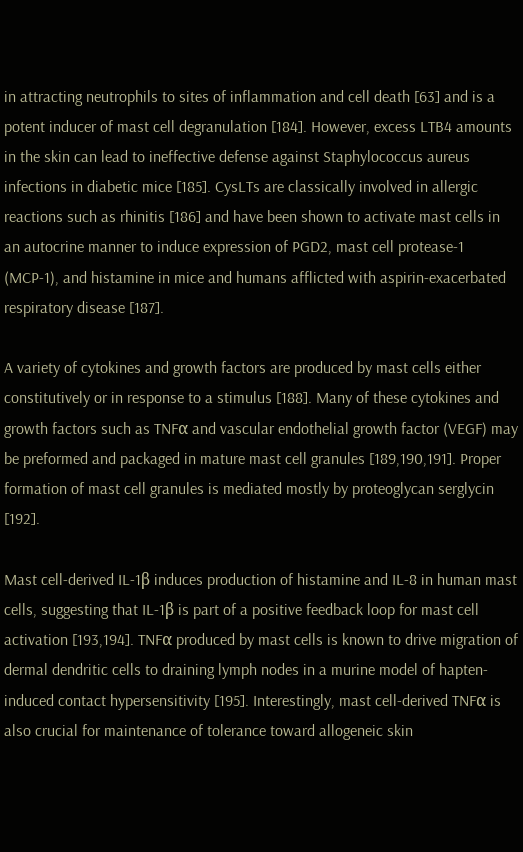in attracting neutrophils to sites of inflammation and cell death [63] and is a potent inducer of mast cell degranulation [184]. However, excess LTB4 amounts in the skin can lead to ineffective defense against Staphylococcus aureus infections in diabetic mice [185]. CysLTs are classically involved in allergic reactions such as rhinitis [186] and have been shown to activate mast cells in an autocrine manner to induce expression of PGD2, mast cell protease-1 (MCP-1), and histamine in mice and humans afflicted with aspirin-exacerbated respiratory disease [187].

A variety of cytokines and growth factors are produced by mast cells either constitutively or in response to a stimulus [188]. Many of these cytokines and growth factors such as TNFα and vascular endothelial growth factor (VEGF) may be preformed and packaged in mature mast cell granules [189,190,191]. Proper formation of mast cell granules is mediated mostly by proteoglycan serglycin [192].

Mast cell-derived IL-1β induces production of histamine and IL-8 in human mast cells, suggesting that IL-1β is part of a positive feedback loop for mast cell activation [193,194]. TNFα produced by mast cells is known to drive migration of dermal dendritic cells to draining lymph nodes in a murine model of hapten-induced contact hypersensitivity [195]. Interestingly, mast cell-derived TNFα is also crucial for maintenance of tolerance toward allogeneic skin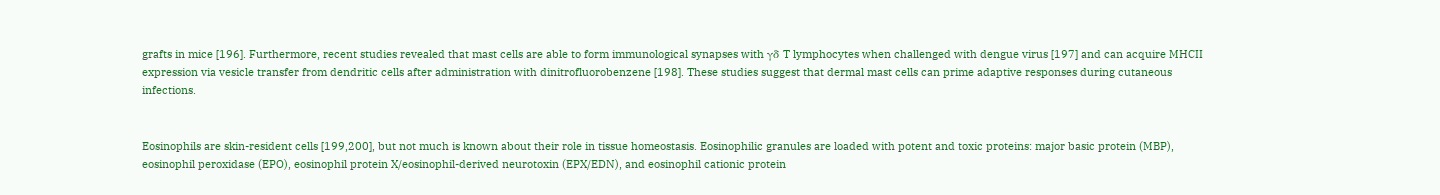grafts in mice [196]. Furthermore, recent studies revealed that mast cells are able to form immunological synapses with γδ T lymphocytes when challenged with dengue virus [197] and can acquire MHCII expression via vesicle transfer from dendritic cells after administration with dinitrofluorobenzene [198]. These studies suggest that dermal mast cells can prime adaptive responses during cutaneous infections.


Eosinophils are skin-resident cells [199,200], but not much is known about their role in tissue homeostasis. Eosinophilic granules are loaded with potent and toxic proteins: major basic protein (MBP), eosinophil peroxidase (EPO), eosinophil protein X/eosinophil-derived neurotoxin (EPX/EDN), and eosinophil cationic protein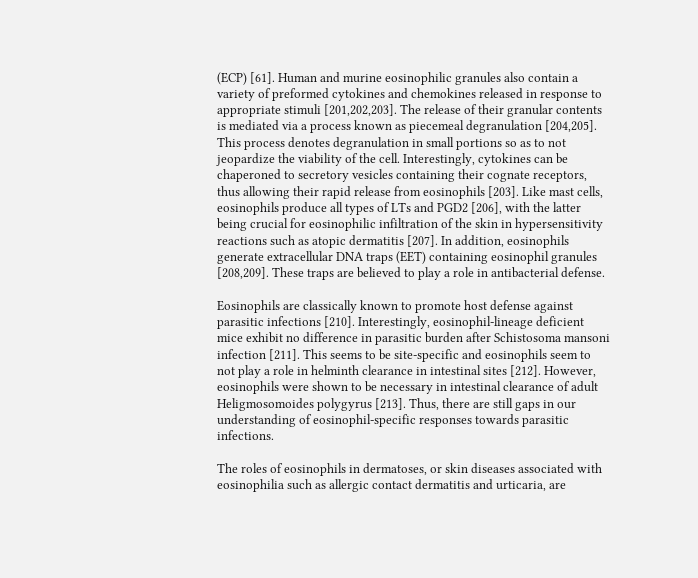(ECP) [61]. Human and murine eosinophilic granules also contain a variety of preformed cytokines and chemokines released in response to appropriate stimuli [201,202,203]. The release of their granular contents is mediated via a process known as piecemeal degranulation [204,205]. This process denotes degranulation in small portions so as to not jeopardize the viability of the cell. Interestingly, cytokines can be chaperoned to secretory vesicles containing their cognate receptors, thus allowing their rapid release from eosinophils [203]. Like mast cells, eosinophils produce all types of LTs and PGD2 [206], with the latter being crucial for eosinophilic infiltration of the skin in hypersensitivity reactions such as atopic dermatitis [207]. In addition, eosinophils generate extracellular DNA traps (EET) containing eosinophil granules [208,209]. These traps are believed to play a role in antibacterial defense.

Eosinophils are classically known to promote host defense against parasitic infections [210]. Interestingly, eosinophil-lineage deficient mice exhibit no difference in parasitic burden after Schistosoma mansoni infection [211]. This seems to be site-specific and eosinophils seem to not play a role in helminth clearance in intestinal sites [212]. However, eosinophils were shown to be necessary in intestinal clearance of adult Heligmosomoides polygyrus [213]. Thus, there are still gaps in our understanding of eosinophil-specific responses towards parasitic infections.

The roles of eosinophils in dermatoses, or skin diseases associated with eosinophilia such as allergic contact dermatitis and urticaria, are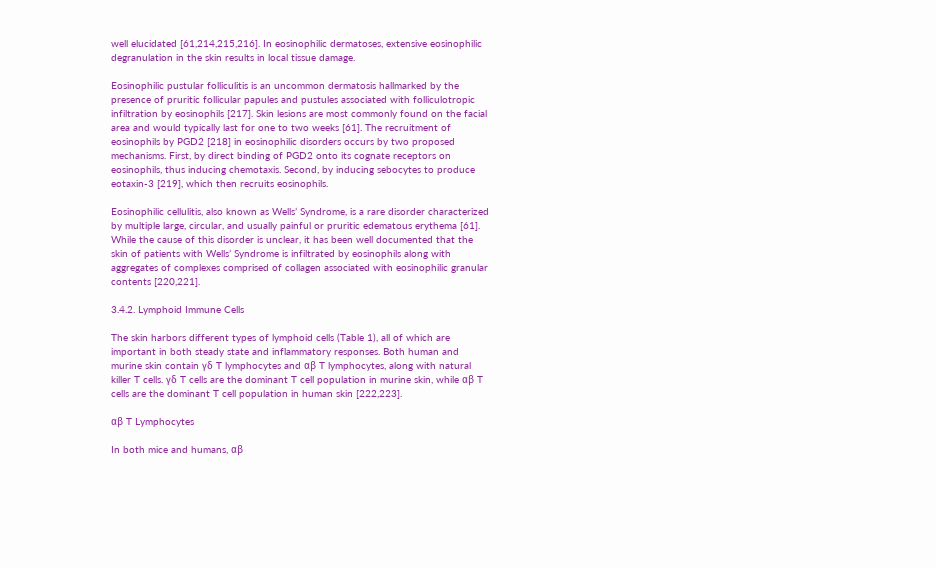well elucidated [61,214,215,216]. In eosinophilic dermatoses, extensive eosinophilic degranulation in the skin results in local tissue damage.

Eosinophilic pustular folliculitis is an uncommon dermatosis hallmarked by the presence of pruritic follicular papules and pustules associated with folliculotropic infiltration by eosinophils [217]. Skin lesions are most commonly found on the facial area and would typically last for one to two weeks [61]. The recruitment of eosinophils by PGD2 [218] in eosinophilic disorders occurs by two proposed mechanisms. First, by direct binding of PGD2 onto its cognate receptors on eosinophils, thus inducing chemotaxis. Second, by inducing sebocytes to produce eotaxin-3 [219], which then recruits eosinophils.

Eosinophilic cellulitis, also known as Wells’ Syndrome, is a rare disorder characterized by multiple large, circular, and usually painful or pruritic edematous erythema [61]. While the cause of this disorder is unclear, it has been well documented that the skin of patients with Wells’ Syndrome is infiltrated by eosinophils along with aggregates of complexes comprised of collagen associated with eosinophilic granular contents [220,221].

3.4.2. Lymphoid Immune Cells

The skin harbors different types of lymphoid cells (Table 1), all of which are important in both steady state and inflammatory responses. Both human and murine skin contain γδ T lymphocytes and αβ T lymphocytes, along with natural killer T cells. γδ T cells are the dominant T cell population in murine skin, while αβ T cells are the dominant T cell population in human skin [222,223].

αβ T Lymphocytes

In both mice and humans, αβ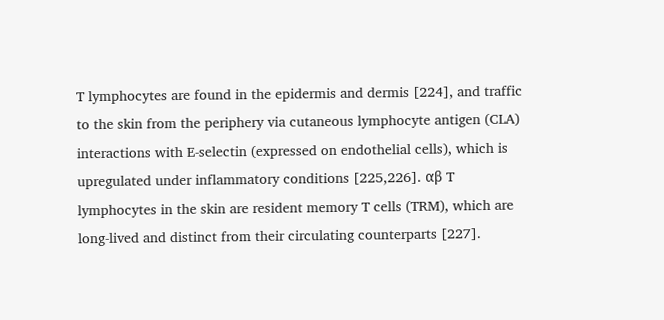T lymphocytes are found in the epidermis and dermis [224], and traffic to the skin from the periphery via cutaneous lymphocyte antigen (CLA) interactions with E-selectin (expressed on endothelial cells), which is upregulated under inflammatory conditions [225,226]. αβ T lymphocytes in the skin are resident memory T cells (TRM), which are long-lived and distinct from their circulating counterparts [227].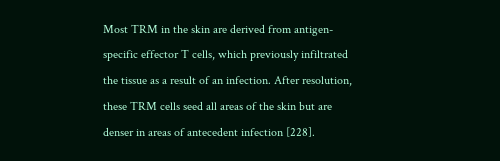Most TRM in the skin are derived from antigen-specific effector T cells, which previously infiltrated the tissue as a result of an infection. After resolution, these TRM cells seed all areas of the skin but are denser in areas of antecedent infection [228].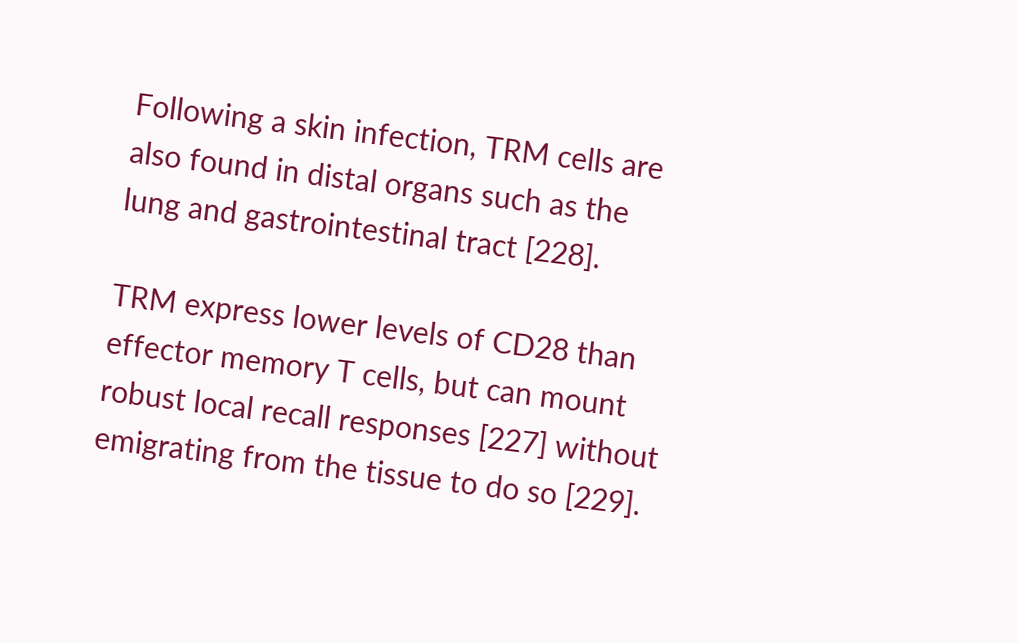Following a skin infection, TRM cells are also found in distal organs such as the lung and gastrointestinal tract [228].

TRM express lower levels of CD28 than effector memory T cells, but can mount robust local recall responses [227] without emigrating from the tissue to do so [229].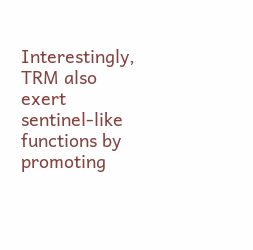Interestingly, TRM also exert sentinel-like functions by promoting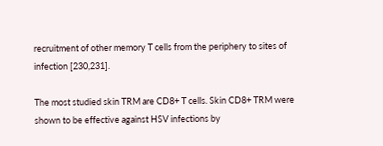recruitment of other memory T cells from the periphery to sites of infection [230,231].

The most studied skin TRM are CD8+ T cells. Skin CD8+ TRM were shown to be effective against HSV infections by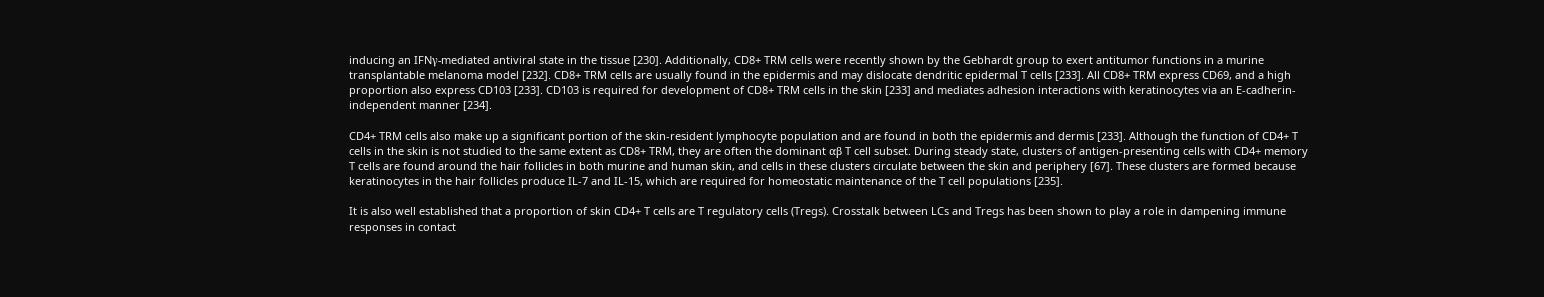inducing an IFNγ-mediated antiviral state in the tissue [230]. Additionally, CD8+ TRM cells were recently shown by the Gebhardt group to exert antitumor functions in a murine transplantable melanoma model [232]. CD8+ TRM cells are usually found in the epidermis and may dislocate dendritic epidermal T cells [233]. All CD8+ TRM express CD69, and a high proportion also express CD103 [233]. CD103 is required for development of CD8+ TRM cells in the skin [233] and mediates adhesion interactions with keratinocytes via an E-cadherin-independent manner [234].

CD4+ TRM cells also make up a significant portion of the skin-resident lymphocyte population and are found in both the epidermis and dermis [233]. Although the function of CD4+ T cells in the skin is not studied to the same extent as CD8+ TRM, they are often the dominant αβ T cell subset. During steady state, clusters of antigen-presenting cells with CD4+ memory T cells are found around the hair follicles in both murine and human skin, and cells in these clusters circulate between the skin and periphery [67]. These clusters are formed because keratinocytes in the hair follicles produce IL-7 and IL-15, which are required for homeostatic maintenance of the T cell populations [235].

It is also well established that a proportion of skin CD4+ T cells are T regulatory cells (Tregs). Crosstalk between LCs and Tregs has been shown to play a role in dampening immune responses in contact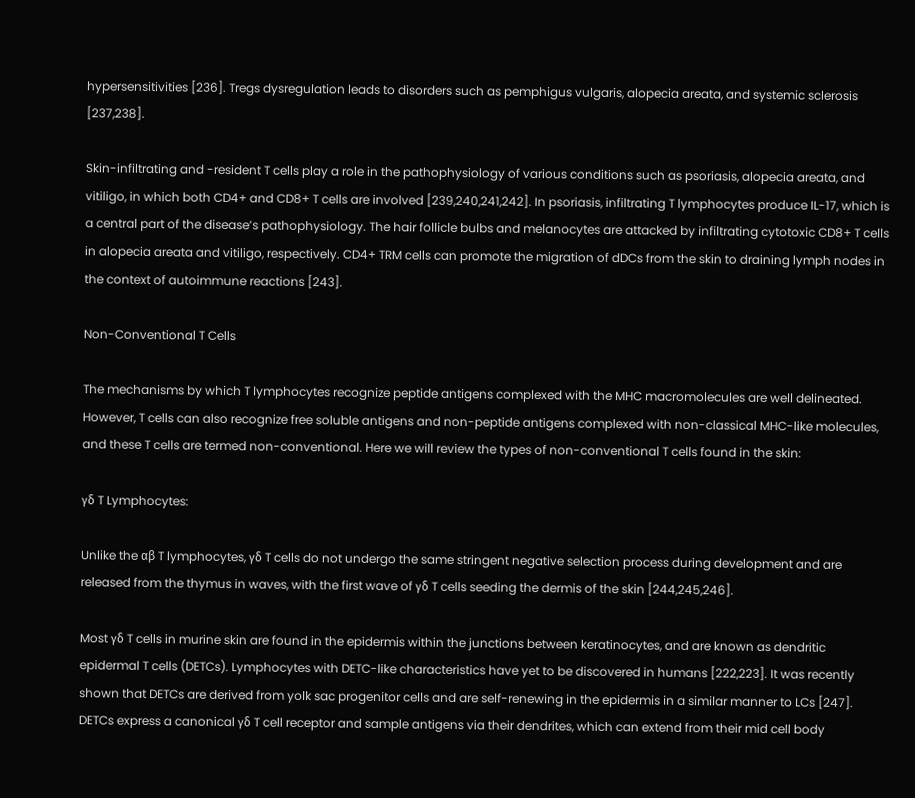hypersensitivities [236]. Tregs dysregulation leads to disorders such as pemphigus vulgaris, alopecia areata, and systemic sclerosis [237,238].

Skin-infiltrating and -resident T cells play a role in the pathophysiology of various conditions such as psoriasis, alopecia areata, and vitiligo, in which both CD4+ and CD8+ T cells are involved [239,240,241,242]. In psoriasis, infiltrating T lymphocytes produce IL-17, which is a central part of the disease’s pathophysiology. The hair follicle bulbs and melanocytes are attacked by infiltrating cytotoxic CD8+ T cells in alopecia areata and vitiligo, respectively. CD4+ TRM cells can promote the migration of dDCs from the skin to draining lymph nodes in the context of autoimmune reactions [243].

Non-Conventional T Cells

The mechanisms by which T lymphocytes recognize peptide antigens complexed with the MHC macromolecules are well delineated. However, T cells can also recognize free soluble antigens and non-peptide antigens complexed with non-classical MHC-like molecules, and these T cells are termed non-conventional. Here we will review the types of non-conventional T cells found in the skin:

γδ T Lymphocytes:

Unlike the αβ T lymphocytes, γδ T cells do not undergo the same stringent negative selection process during development and are released from the thymus in waves, with the first wave of γδ T cells seeding the dermis of the skin [244,245,246].

Most γδ T cells in murine skin are found in the epidermis within the junctions between keratinocytes, and are known as dendritic epidermal T cells (DETCs). Lymphocytes with DETC-like characteristics have yet to be discovered in humans [222,223]. It was recently shown that DETCs are derived from yolk sac progenitor cells and are self-renewing in the epidermis in a similar manner to LCs [247]. DETCs express a canonical γδ T cell receptor and sample antigens via their dendrites, which can extend from their mid cell body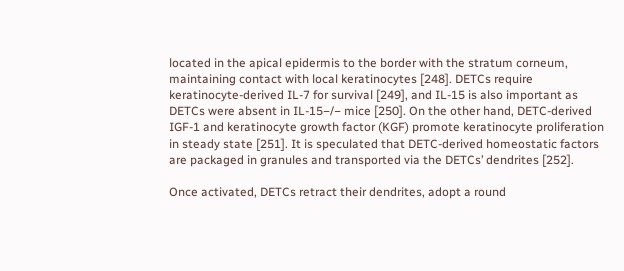located in the apical epidermis to the border with the stratum corneum, maintaining contact with local keratinocytes [248]. DETCs require keratinocyte-derived IL-7 for survival [249], and IL-15 is also important as DETCs were absent in IL-15−/− mice [250]. On the other hand, DETC-derived IGF-1 and keratinocyte growth factor (KGF) promote keratinocyte proliferation in steady state [251]. It is speculated that DETC-derived homeostatic factors are packaged in granules and transported via the DETCs’ dendrites [252].

Once activated, DETCs retract their dendrites, adopt a round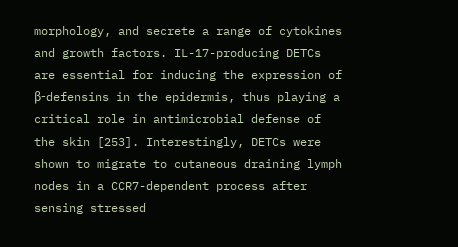morphology, and secrete a range of cytokines and growth factors. IL-17-producing DETCs are essential for inducing the expression of β-defensins in the epidermis, thus playing a critical role in antimicrobial defense of the skin [253]. Interestingly, DETCs were shown to migrate to cutaneous draining lymph nodes in a CCR7-dependent process after sensing stressed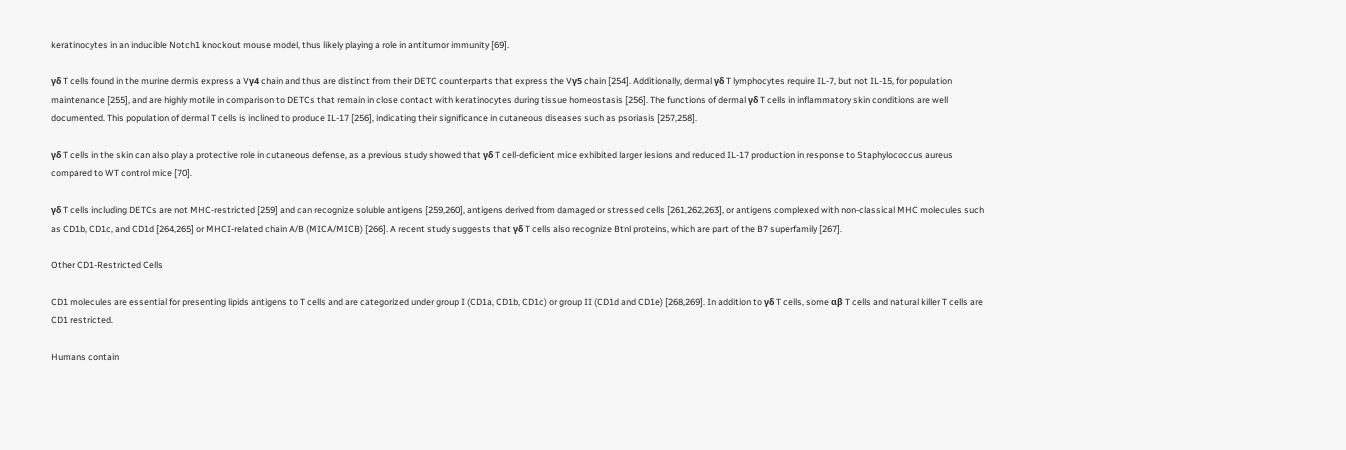keratinocytes in an inducible Notch1 knockout mouse model, thus likely playing a role in antitumor immunity [69].

γδ T cells found in the murine dermis express a Vγ4 chain and thus are distinct from their DETC counterparts that express the Vγ5 chain [254]. Additionally, dermal γδ T lymphocytes require IL-7, but not IL-15, for population maintenance [255], and are highly motile in comparison to DETCs that remain in close contact with keratinocytes during tissue homeostasis [256]. The functions of dermal γδ T cells in inflammatory skin conditions are well documented. This population of dermal T cells is inclined to produce IL-17 [256], indicating their significance in cutaneous diseases such as psoriasis [257,258].

γδ T cells in the skin can also play a protective role in cutaneous defense, as a previous study showed that γδ T cell-deficient mice exhibited larger lesions and reduced IL-17 production in response to Staphylococcus aureus compared to WT control mice [70].

γδ T cells including DETCs are not MHC-restricted [259] and can recognize soluble antigens [259,260], antigens derived from damaged or stressed cells [261,262,263], or antigens complexed with non-classical MHC molecules such as CD1b, CD1c, and CD1d [264,265] or MHCI-related chain A/B (MICA/MICB) [266]. A recent study suggests that γδ T cells also recognize Btnl proteins, which are part of the B7 superfamily [267].

Other CD1-Restricted Cells

CD1 molecules are essential for presenting lipids antigens to T cells and are categorized under group I (CD1a, CD1b, CD1c) or group II (CD1d and CD1e) [268,269]. In addition to γδ T cells, some αβ T cells and natural killer T cells are CD1 restricted.

Humans contain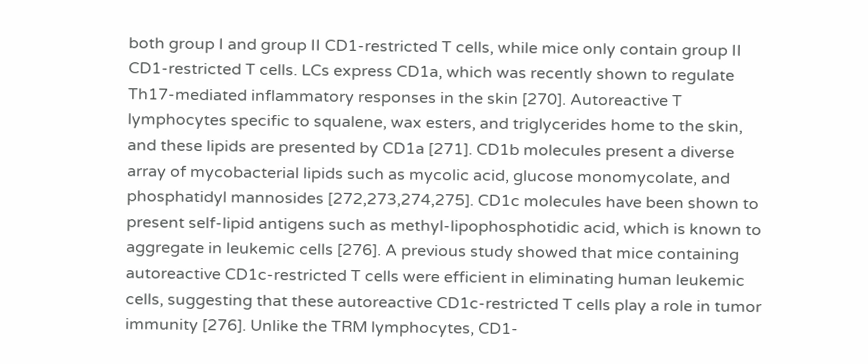both group I and group II CD1-restricted T cells, while mice only contain group II CD1-restricted T cells. LCs express CD1a, which was recently shown to regulate Th17-mediated inflammatory responses in the skin [270]. Autoreactive T lymphocytes specific to squalene, wax esters, and triglycerides home to the skin, and these lipids are presented by CD1a [271]. CD1b molecules present a diverse array of mycobacterial lipids such as mycolic acid, glucose monomycolate, and phosphatidyl mannosides [272,273,274,275]. CD1c molecules have been shown to present self-lipid antigens such as methyl-lipophosphotidic acid, which is known to aggregate in leukemic cells [276]. A previous study showed that mice containing autoreactive CD1c-restricted T cells were efficient in eliminating human leukemic cells, suggesting that these autoreactive CD1c-restricted T cells play a role in tumor immunity [276]. Unlike the TRM lymphocytes, CD1-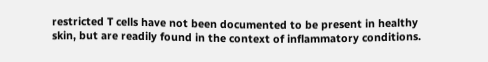restricted T cells have not been documented to be present in healthy skin, but are readily found in the context of inflammatory conditions.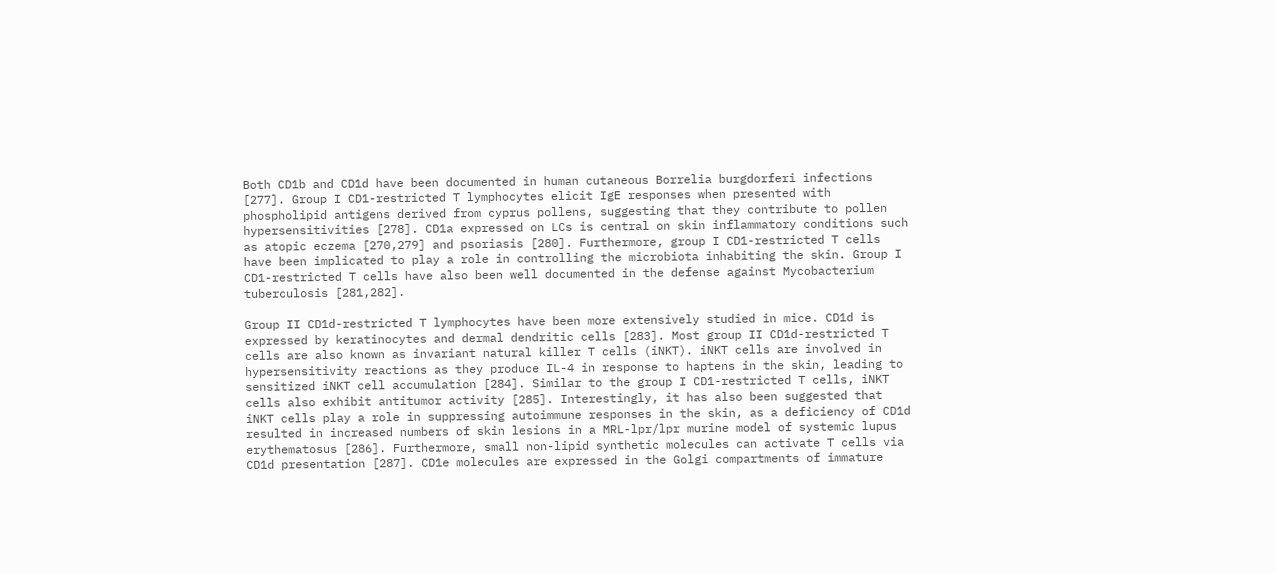Both CD1b and CD1d have been documented in human cutaneous Borrelia burgdorferi infections [277]. Group I CD1-restricted T lymphocytes elicit IgE responses when presented with phospholipid antigens derived from cyprus pollens, suggesting that they contribute to pollen hypersensitivities [278]. CD1a expressed on LCs is central on skin inflammatory conditions such as atopic eczema [270,279] and psoriasis [280]. Furthermore, group I CD1-restricted T cells have been implicated to play a role in controlling the microbiota inhabiting the skin. Group I CD1-restricted T cells have also been well documented in the defense against Mycobacterium tuberculosis [281,282].

Group II CD1d-restricted T lymphocytes have been more extensively studied in mice. CD1d is expressed by keratinocytes and dermal dendritic cells [283]. Most group II CD1d-restricted T cells are also known as invariant natural killer T cells (iNKT). iNKT cells are involved in hypersensitivity reactions as they produce IL-4 in response to haptens in the skin, leading to sensitized iNKT cell accumulation [284]. Similar to the group I CD1-restricted T cells, iNKT cells also exhibit antitumor activity [285]. Interestingly, it has also been suggested that iNKT cells play a role in suppressing autoimmune responses in the skin, as a deficiency of CD1d resulted in increased numbers of skin lesions in a MRL-lpr/lpr murine model of systemic lupus erythematosus [286]. Furthermore, small non-lipid synthetic molecules can activate T cells via CD1d presentation [287]. CD1e molecules are expressed in the Golgi compartments of immature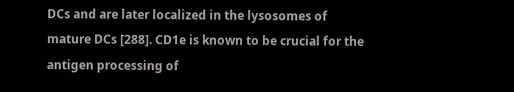DCs and are later localized in the lysosomes of mature DCs [288]. CD1e is known to be crucial for the antigen processing of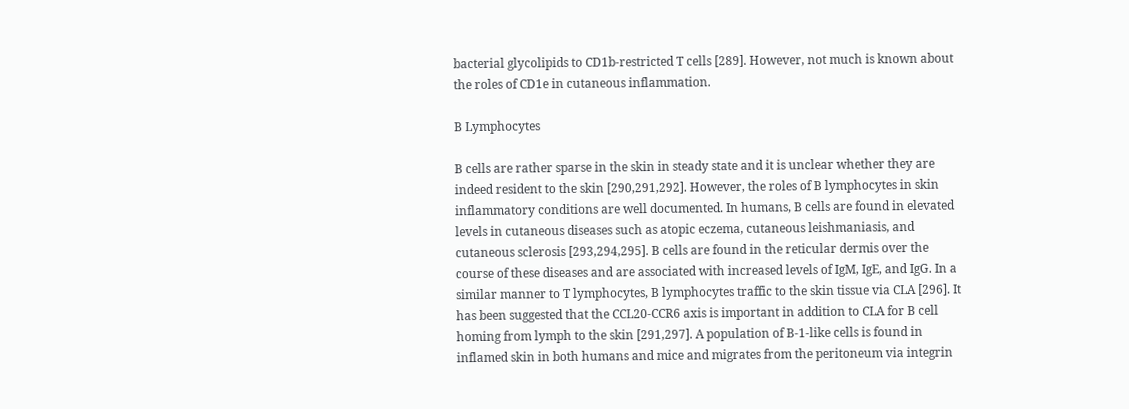bacterial glycolipids to CD1b-restricted T cells [289]. However, not much is known about the roles of CD1e in cutaneous inflammation.

B Lymphocytes

B cells are rather sparse in the skin in steady state and it is unclear whether they are indeed resident to the skin [290,291,292]. However, the roles of B lymphocytes in skin inflammatory conditions are well documented. In humans, B cells are found in elevated levels in cutaneous diseases such as atopic eczema, cutaneous leishmaniasis, and cutaneous sclerosis [293,294,295]. B cells are found in the reticular dermis over the course of these diseases and are associated with increased levels of IgM, IgE, and IgG. In a similar manner to T lymphocytes, B lymphocytes traffic to the skin tissue via CLA [296]. It has been suggested that the CCL20-CCR6 axis is important in addition to CLA for B cell homing from lymph to the skin [291,297]. A population of B-1-like cells is found in inflamed skin in both humans and mice and migrates from the peritoneum via integrin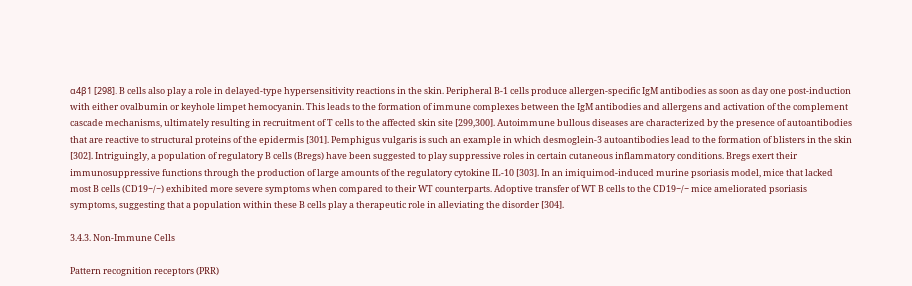α4β1 [298]. B cells also play a role in delayed-type hypersensitivity reactions in the skin. Peripheral B-1 cells produce allergen-specific IgM antibodies as soon as day one post-induction with either ovalbumin or keyhole limpet hemocyanin. This leads to the formation of immune complexes between the IgM antibodies and allergens and activation of the complement cascade mechanisms, ultimately resulting in recruitment of T cells to the affected skin site [299,300]. Autoimmune bullous diseases are characterized by the presence of autoantibodies that are reactive to structural proteins of the epidermis [301]. Pemphigus vulgaris is such an example in which desmoglein-3 autoantibodies lead to the formation of blisters in the skin [302]. Intriguingly, a population of regulatory B cells (Bregs) have been suggested to play suppressive roles in certain cutaneous inflammatory conditions. Bregs exert their immunosuppressive functions through the production of large amounts of the regulatory cytokine IL-10 [303]. In an imiquimod-induced murine psoriasis model, mice that lacked most B cells (CD19−/−) exhibited more severe symptoms when compared to their WT counterparts. Adoptive transfer of WT B cells to the CD19−/− mice ameliorated psoriasis symptoms, suggesting that a population within these B cells play a therapeutic role in alleviating the disorder [304].

3.4.3. Non-Immune Cells

Pattern recognition receptors (PRR)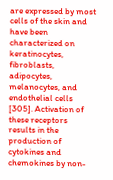are expressed by most cells of the skin and have been characterized on keratinocytes, fibroblasts, adipocytes, melanocytes, and endothelial cells [305]. Activation of these receptors results in the production of cytokines and chemokines by non-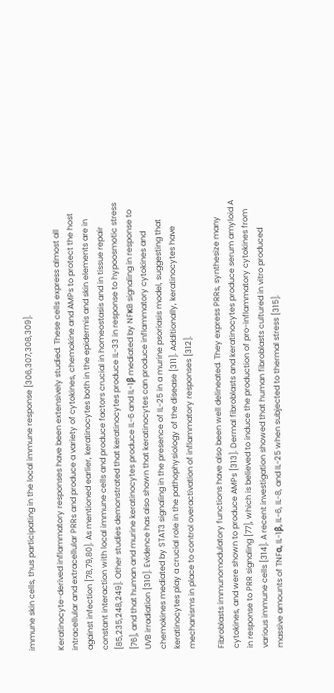immune skin cells, thus participating in the local immune response [306,307,308,309].

Keratinocyte-derived inflammatory responses have been extensively studied. These cells express almost all intracellular and extracellular PRRs and produce a variety of cytokines, chemokine and AMPs to protect the host against infection [78,79,80]. As mentioned earlier, keratinocytes both in the epidermis and skin elements are in constant interaction with local immune cells and produce factors crucial in homeostasis and in tissue repair [85,235,248,249]. Other studies demonstrated that keratinocytes produce IL-33 in response to hypoosmotic stress [76], and that human and murine keratinocytes produce IL-6 and IL-1β mediated by NFκB signaling in response to UVB irradiation [310]. Evidence has also shown that keratinocytes can produce inflammatory cytokines and chemokines mediated by STAT3 signaling in the presence of IL-25 in a murine psoriasis model, suggesting that keratinocytes play a crucial role in the pathophysiology of the disease [311]. Additionally, keratinocytes have mechanisms in place to control overactivation of inflammatory responses [312].

Fibroblasts immunomodulatory functions have also been well delineated. They express PRRs, synthesize many cytokines, and were shown to produce AMPs [313]. Dermal fibroblasts and keratinocytes produce serum amyloid A in response to PRR signaling [77], which is believed to induce the production of pro-inflammatory cytokines from various immune cells [314]. A recent investigation showed that human fibroblasts cultured in vitro produced massive amounts of TNFα, IL-1β, IL-6, IL-8, and IL-25 when subjected to thermal stress [315].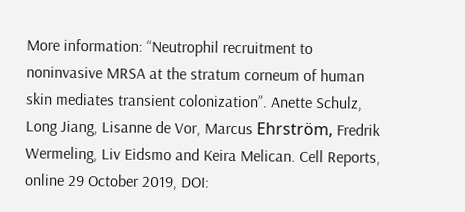More information: “Neutrophil recruitment to noninvasive MRSA at the stratum corneum of human skin mediates transient colonization”. Anette Schulz, Long Jiang, Lisanne de Vor, Marcus Ehrström, Fredrik Wermeling, Liv Eidsmo and Keira Melican. Cell Reports, online 29 October 2019, DOI: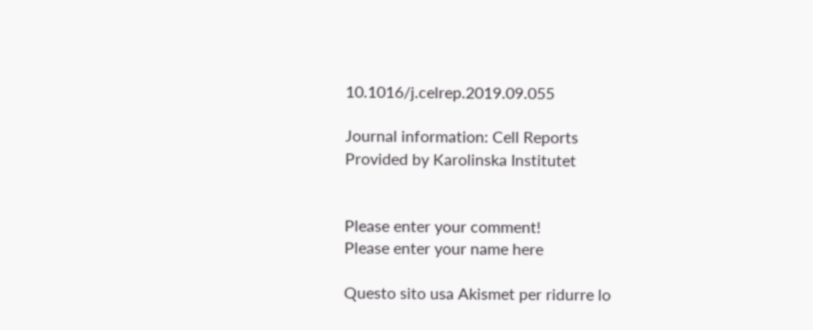10.1016/j.celrep.2019.09.055

Journal information: Cell Reports
Provided by Karolinska Institutet


Please enter your comment!
Please enter your name here

Questo sito usa Akismet per ridurre lo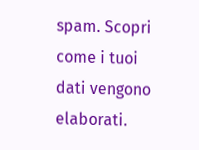spam. Scopri come i tuoi dati vengono elaborati.